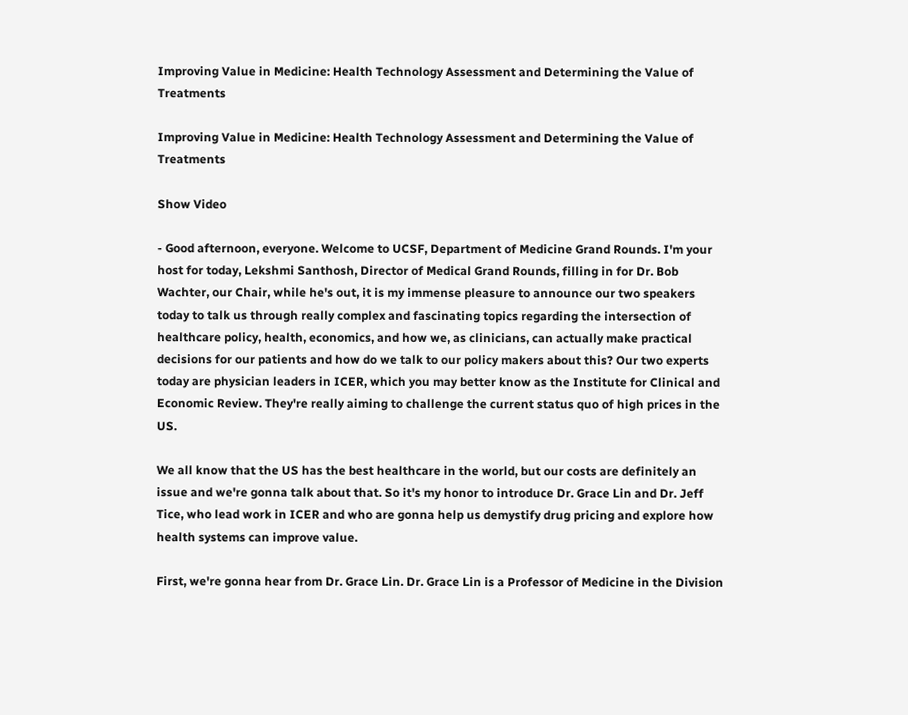Improving Value in Medicine: Health Technology Assessment and Determining the Value of Treatments

Improving Value in Medicine: Health Technology Assessment and Determining the Value of Treatments

Show Video

- Good afternoon, everyone. Welcome to UCSF, Department of Medicine Grand Rounds. I'm your host for today, Lekshmi Santhosh, Director of Medical Grand Rounds, filling in for Dr. Bob Wachter, our Chair, while he's out, it is my immense pleasure to announce our two speakers today to talk us through really complex and fascinating topics regarding the intersection of healthcare policy, health, economics, and how we, as clinicians, can actually make practical decisions for our patients and how do we talk to our policy makers about this? Our two experts today are physician leaders in ICER, which you may better know as the Institute for Clinical and Economic Review. They're really aiming to challenge the current status quo of high prices in the US.

We all know that the US has the best healthcare in the world, but our costs are definitely an issue and we're gonna talk about that. So it's my honor to introduce Dr. Grace Lin and Dr. Jeff Tice, who lead work in ICER and who are gonna help us demystify drug pricing and explore how health systems can improve value.

First, we're gonna hear from Dr. Grace Lin. Dr. Grace Lin is a Professor of Medicine in the Division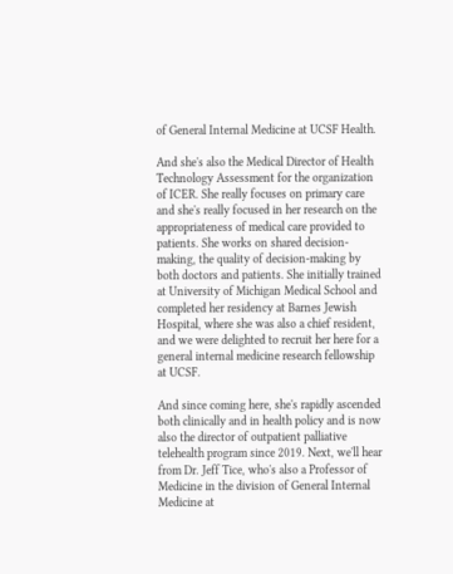of General Internal Medicine at UCSF Health.

And she's also the Medical Director of Health Technology Assessment for the organization of ICER. She really focuses on primary care and she's really focused in her research on the appropriateness of medical care provided to patients. She works on shared decision-making, the quality of decision-making by both doctors and patients. She initially trained at University of Michigan Medical School and completed her residency at Barnes Jewish Hospital, where she was also a chief resident, and we were delighted to recruit her here for a general internal medicine research fellowship at UCSF.

And since coming here, she's rapidly ascended both clinically and in health policy and is now also the director of outpatient palliative telehealth program since 2019. Next, we'll hear from Dr. Jeff Tice, who's also a Professor of Medicine in the division of General Internal Medicine at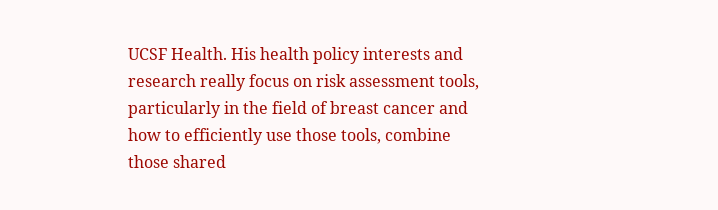UCSF Health. His health policy interests and research really focus on risk assessment tools, particularly in the field of breast cancer and how to efficiently use those tools, combine those shared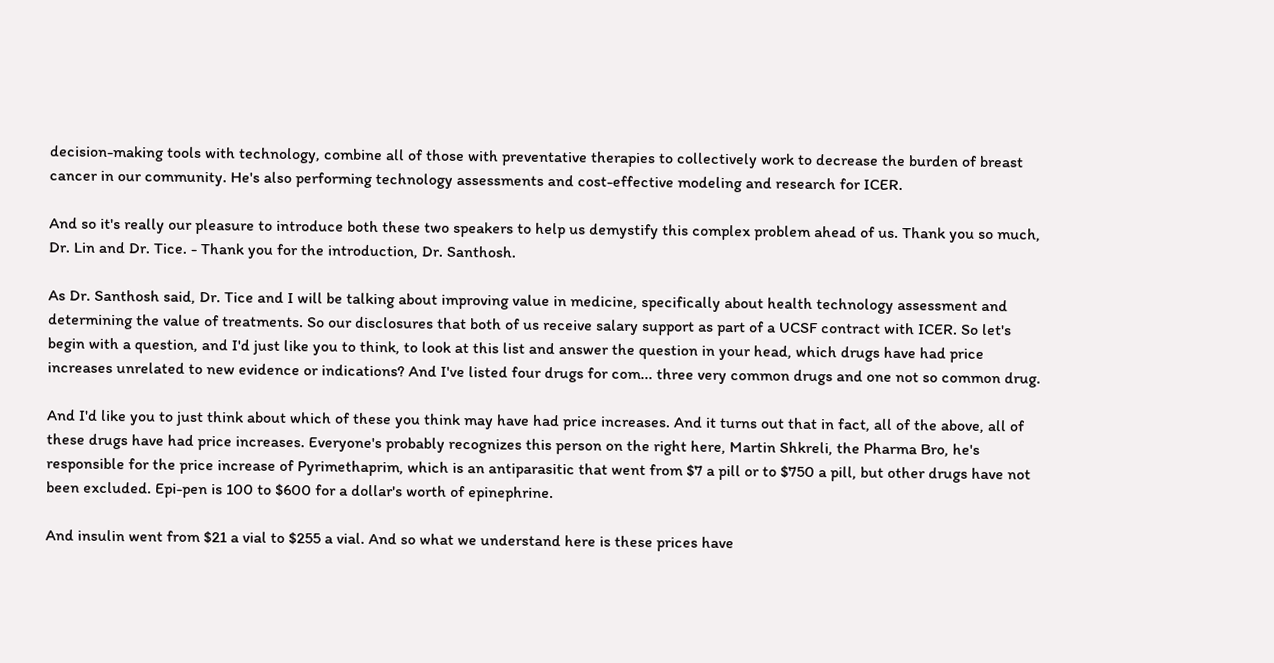decision-making tools with technology, combine all of those with preventative therapies to collectively work to decrease the burden of breast cancer in our community. He's also performing technology assessments and cost-effective modeling and research for ICER.

And so it's really our pleasure to introduce both these two speakers to help us demystify this complex problem ahead of us. Thank you so much, Dr. Lin and Dr. Tice. - Thank you for the introduction, Dr. Santhosh.

As Dr. Santhosh said, Dr. Tice and I will be talking about improving value in medicine, specifically about health technology assessment and determining the value of treatments. So our disclosures that both of us receive salary support as part of a UCSF contract with ICER. So let's begin with a question, and I'd just like you to think, to look at this list and answer the question in your head, which drugs have had price increases unrelated to new evidence or indications? And I've listed four drugs for com... three very common drugs and one not so common drug.

And I'd like you to just think about which of these you think may have had price increases. And it turns out that in fact, all of the above, all of these drugs have had price increases. Everyone's probably recognizes this person on the right here, Martin Shkreli, the Pharma Bro, he's responsible for the price increase of Pyrimethaprim, which is an antiparasitic that went from $7 a pill or to $750 a pill, but other drugs have not been excluded. Epi-pen is 100 to $600 for a dollar's worth of epinephrine.

And insulin went from $21 a vial to $255 a vial. And so what we understand here is these prices have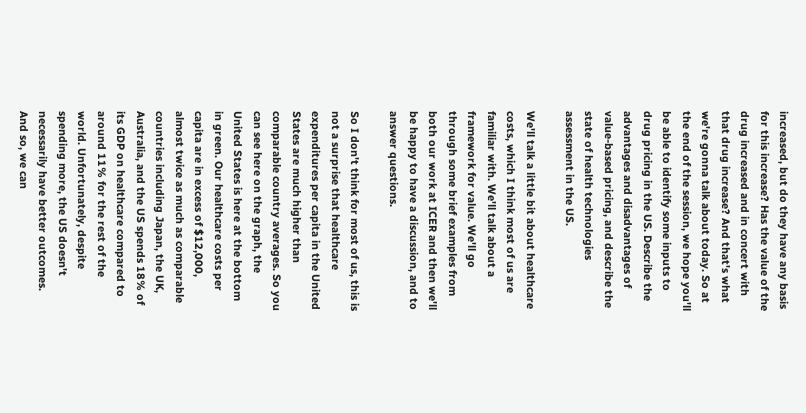increased, but do they have any basis for this increase? Has the value of the drug increased and in concert with that drug increase? And that's what we're gonna talk about today. So at the end of the session, we hope you'll be able to identify some inputs to drug pricing in the US. Describe the advantages and disadvantages of value-based pricing, and describe the state of health technologies assessment in the US.

We'll talk a little bit about healthcare costs, which I think most of us are familiar with. We'll talk about a framework for value. We'll go through some brief examples from both our work at ICER and then we'll be happy to have a discussion, and to answer questions.

So I don't think for most of us, this is not a surprise that healthcare expenditures per capita in the United States are much higher than comparable country averages. So you can see here on the graph, the United States is here at the bottom in green. Our healthcare costs per capita are in excess of $12,000, almost twice as much as comparable countries including Japan, the UK, Australia, and the US spends 18% of its GDP on healthcare compared to around 11% for the rest of the world. Unfortunately, despite spending more, the US doesn't necessarily have better outcomes. And so, we can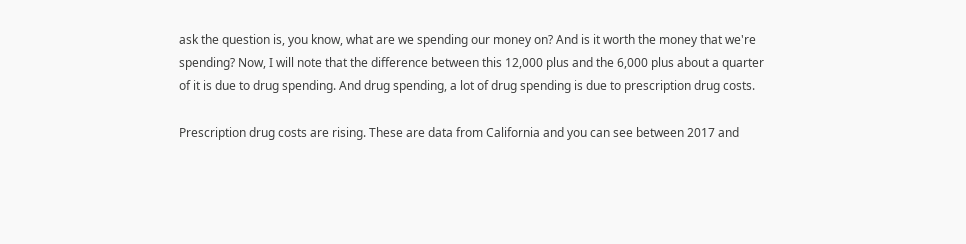ask the question is, you know, what are we spending our money on? And is it worth the money that we're spending? Now, I will note that the difference between this 12,000 plus and the 6,000 plus about a quarter of it is due to drug spending. And drug spending, a lot of drug spending is due to prescription drug costs.

Prescription drug costs are rising. These are data from California and you can see between 2017 and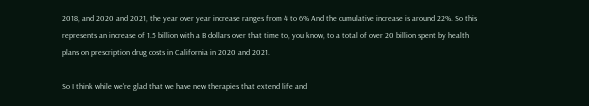2018, and 2020 and 2021, the year over year increase ranges from 4 to 6% And the cumulative increase is around 22%. So this represents an increase of 1.5 billion with a B dollars over that time to, you know, to a total of over 20 billion spent by health plans on prescription drug costs in California in 2020 and 2021.

So I think while we're glad that we have new therapies that extend life and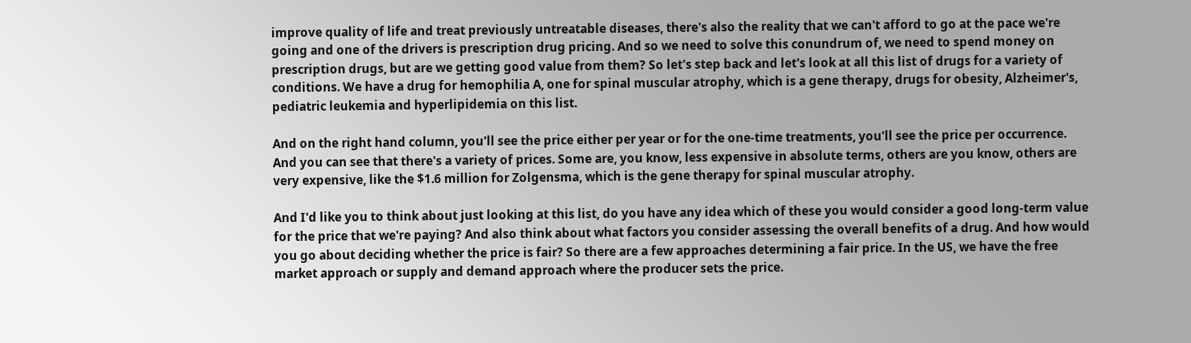improve quality of life and treat previously untreatable diseases, there's also the reality that we can't afford to go at the pace we're going and one of the drivers is prescription drug pricing. And so we need to solve this conundrum of, we need to spend money on prescription drugs, but are we getting good value from them? So let's step back and let's look at all this list of drugs for a variety of conditions. We have a drug for hemophilia A, one for spinal muscular atrophy, which is a gene therapy, drugs for obesity, Alzheimer's, pediatric leukemia and hyperlipidemia on this list.

And on the right hand column, you'll see the price either per year or for the one-time treatments, you'll see the price per occurrence. And you can see that there's a variety of prices. Some are, you know, less expensive in absolute terms, others are you know, others are very expensive, like the $1.6 million for Zolgensma, which is the gene therapy for spinal muscular atrophy.

And I'd like you to think about just looking at this list, do you have any idea which of these you would consider a good long-term value for the price that we're paying? And also think about what factors you consider assessing the overall benefits of a drug. And how would you go about deciding whether the price is fair? So there are a few approaches determining a fair price. In the US, we have the free market approach or supply and demand approach where the producer sets the price.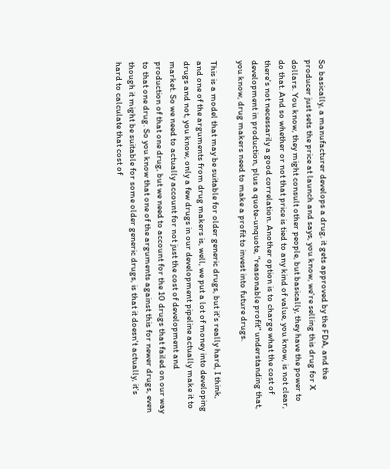So basically, a manufacturer develops a drug, it gets approved by the FDA, and the producer just sets the price at launch and says, you know, we're selling this drug for X dollars. You know, they might consult other people, but basically, they have the power to do that. And so whether or not that price is tied to any kind of value, you know, is not clear, there's not necessarily a good correlation. Another option is to charge what the cost of development in production, plus a quote-unquote, "reasonable profit" understanding that, you know, drug makers need to make a profit to invest into future drugs.

This is a model that may be suitable for older generic drugs, but it's really hard, I think, and one of the arguments from drug makers is, well, we put a lot of money into developing drugs and not, you know, only a few drugs in our development pipeline actually make it to market. So we need to actually account for not just the cost of development and production of that one drug, but we need to account for the 10 drugs that failed on our way to that one drug. So you know that one of the arguments against this for newer drugs, even though it might be suitable for some older generic drugs, is that it doesn't actually, it's hard to calculate that cost of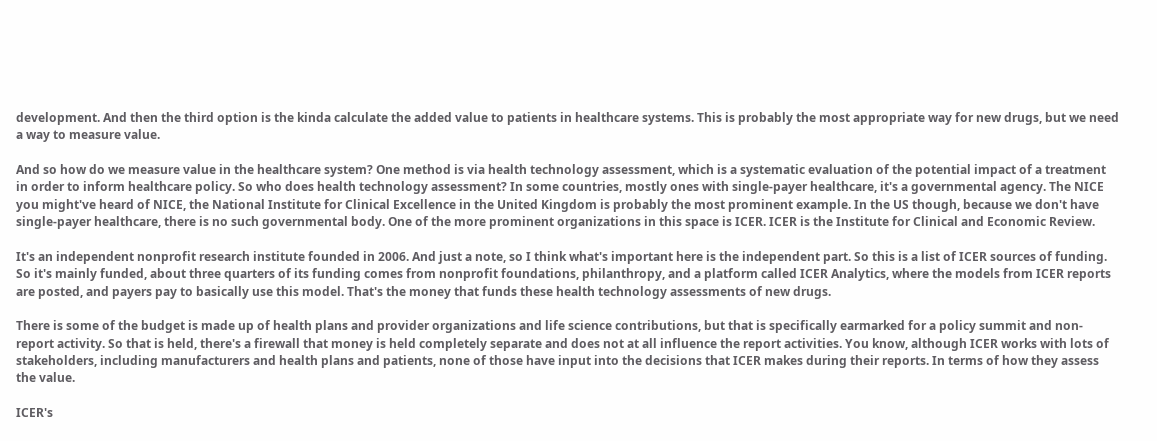development. And then the third option is the kinda calculate the added value to patients in healthcare systems. This is probably the most appropriate way for new drugs, but we need a way to measure value.

And so how do we measure value in the healthcare system? One method is via health technology assessment, which is a systematic evaluation of the potential impact of a treatment in order to inform healthcare policy. So who does health technology assessment? In some countries, mostly ones with single-payer healthcare, it's a governmental agency. The NICE you might've heard of NICE, the National Institute for Clinical Excellence in the United Kingdom is probably the most prominent example. In the US though, because we don't have single-payer healthcare, there is no such governmental body. One of the more prominent organizations in this space is ICER. ICER is the Institute for Clinical and Economic Review.

It's an independent nonprofit research institute founded in 2006. And just a note, so I think what's important here is the independent part. So this is a list of ICER sources of funding. So it's mainly funded, about three quarters of its funding comes from nonprofit foundations, philanthropy, and a platform called ICER Analytics, where the models from ICER reports are posted, and payers pay to basically use this model. That's the money that funds these health technology assessments of new drugs.

There is some of the budget is made up of health plans and provider organizations and life science contributions, but that is specifically earmarked for a policy summit and non-report activity. So that is held, there's a firewall that money is held completely separate and does not at all influence the report activities. You know, although ICER works with lots of stakeholders, including manufacturers and health plans and patients, none of those have input into the decisions that ICER makes during their reports. In terms of how they assess the value.

ICER's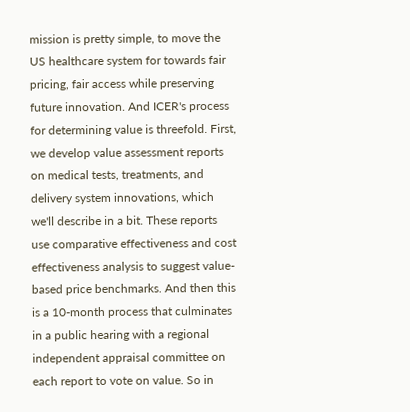mission is pretty simple, to move the US healthcare system for towards fair pricing, fair access while preserving future innovation. And ICER's process for determining value is threefold. First, we develop value assessment reports on medical tests, treatments, and delivery system innovations, which we'll describe in a bit. These reports use comparative effectiveness and cost effectiveness analysis to suggest value-based price benchmarks. And then this is a 10-month process that culminates in a public hearing with a regional independent appraisal committee on each report to vote on value. So in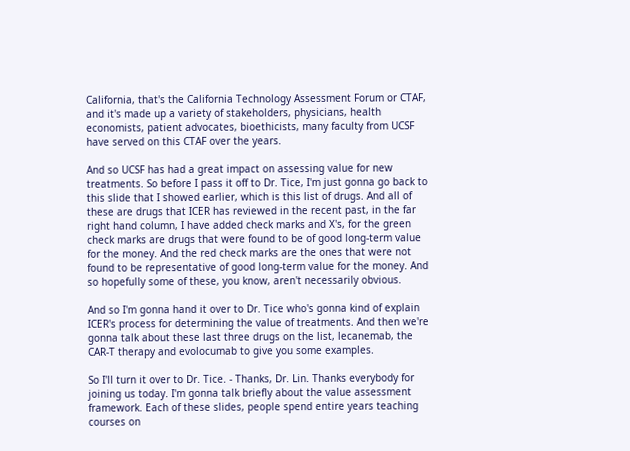California, that's the California Technology Assessment Forum or CTAF, and it's made up a variety of stakeholders, physicians, health economists, patient advocates, bioethicists, many faculty from UCSF have served on this CTAF over the years.

And so UCSF has had a great impact on assessing value for new treatments. So before I pass it off to Dr. Tice, I'm just gonna go back to this slide that I showed earlier, which is this list of drugs. And all of these are drugs that ICER has reviewed in the recent past, in the far right hand column, I have added check marks and X's, for the green check marks are drugs that were found to be of good long-term value for the money. And the red check marks are the ones that were not found to be representative of good long-term value for the money. And so hopefully some of these, you know, aren't necessarily obvious.

And so I'm gonna hand it over to Dr. Tice who's gonna kind of explain ICER's process for determining the value of treatments. And then we're gonna talk about these last three drugs on the list, lecanemab, the CAR-T therapy and evolocumab to give you some examples.

So I'll turn it over to Dr. Tice. - Thanks, Dr. Lin. Thanks everybody for joining us today. I'm gonna talk briefly about the value assessment framework. Each of these slides, people spend entire years teaching courses on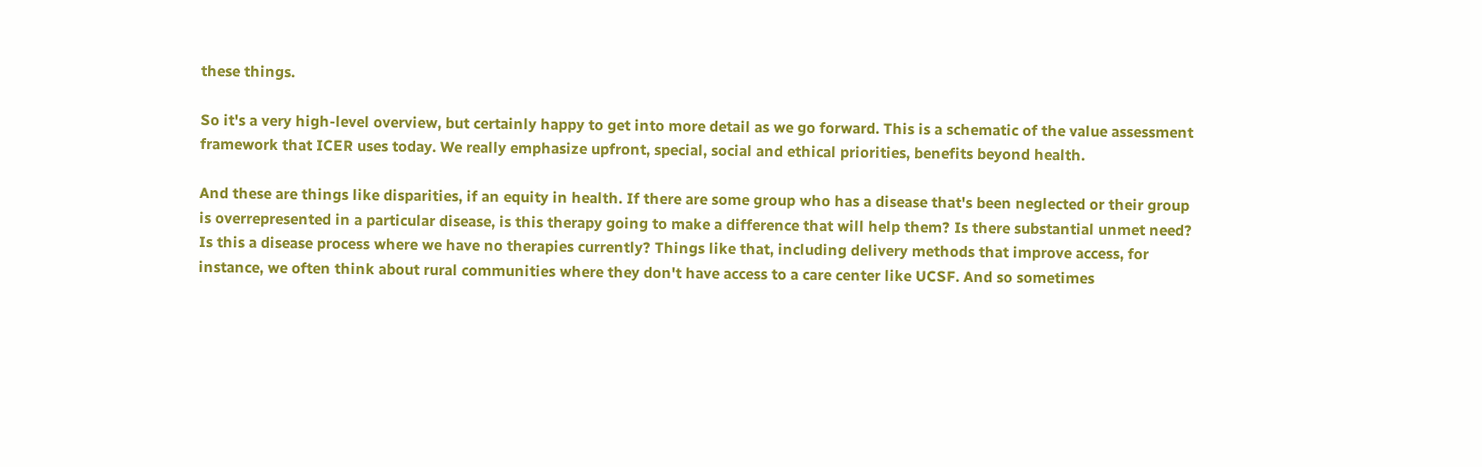these things.

So it's a very high-level overview, but certainly happy to get into more detail as we go forward. This is a schematic of the value assessment framework that ICER uses today. We really emphasize upfront, special, social and ethical priorities, benefits beyond health.

And these are things like disparities, if an equity in health. If there are some group who has a disease that's been neglected or their group is overrepresented in a particular disease, is this therapy going to make a difference that will help them? Is there substantial unmet need? Is this a disease process where we have no therapies currently? Things like that, including delivery methods that improve access, for instance, we often think about rural communities where they don't have access to a care center like UCSF. And so sometimes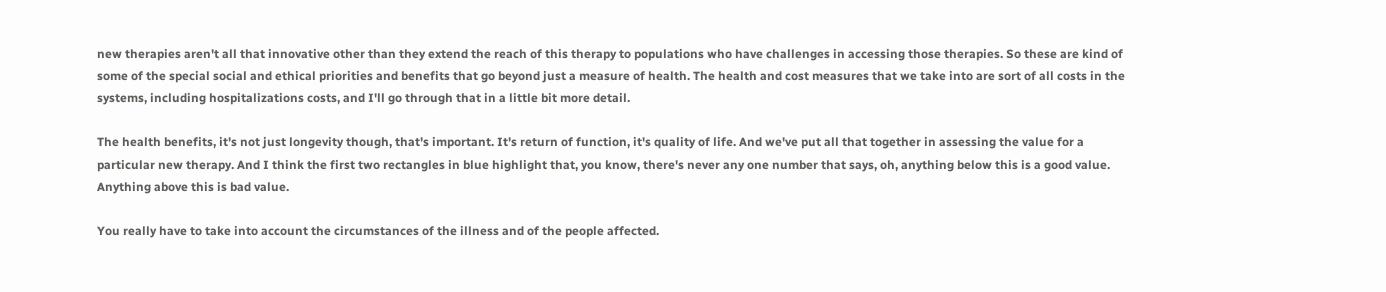new therapies aren't all that innovative other than they extend the reach of this therapy to populations who have challenges in accessing those therapies. So these are kind of some of the special social and ethical priorities and benefits that go beyond just a measure of health. The health and cost measures that we take into are sort of all costs in the systems, including hospitalizations costs, and I'll go through that in a little bit more detail.

The health benefits, it's not just longevity though, that's important. It's return of function, it's quality of life. And we've put all that together in assessing the value for a particular new therapy. And I think the first two rectangles in blue highlight that, you know, there's never any one number that says, oh, anything below this is a good value. Anything above this is bad value.

You really have to take into account the circumstances of the illness and of the people affected.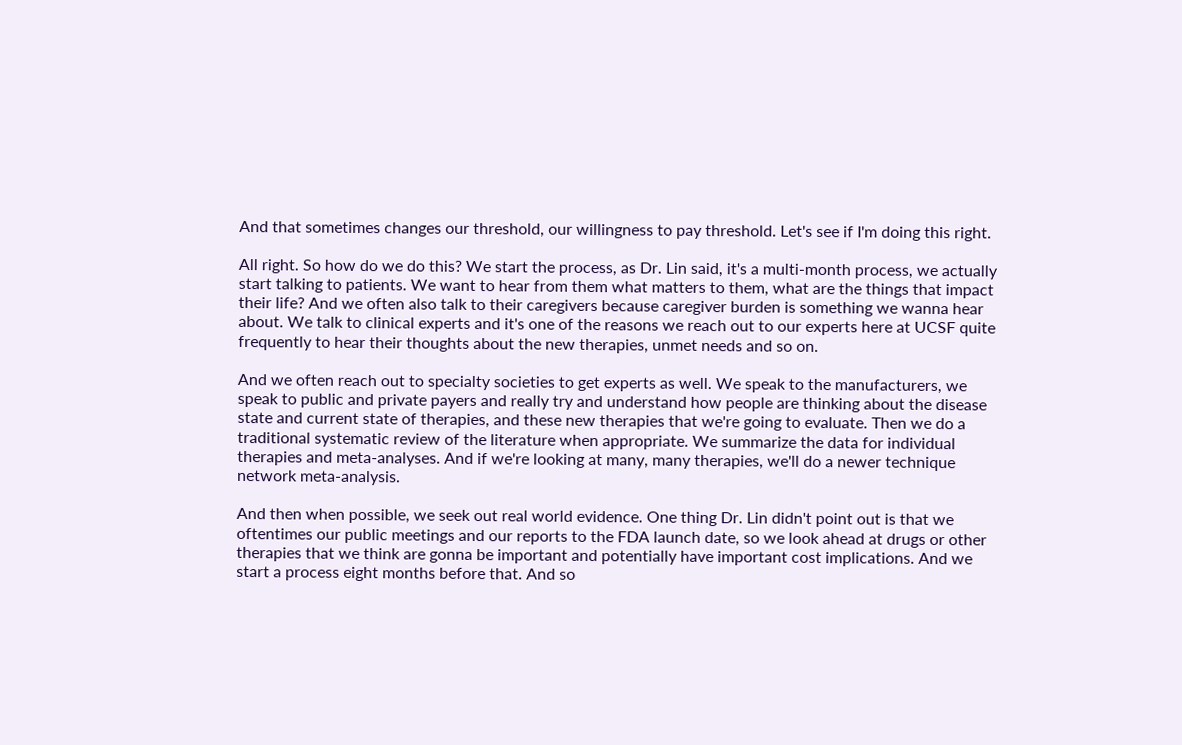And that sometimes changes our threshold, our willingness to pay threshold. Let's see if I'm doing this right.

All right. So how do we do this? We start the process, as Dr. Lin said, it's a multi-month process, we actually start talking to patients. We want to hear from them what matters to them, what are the things that impact their life? And we often also talk to their caregivers because caregiver burden is something we wanna hear about. We talk to clinical experts and it's one of the reasons we reach out to our experts here at UCSF quite frequently to hear their thoughts about the new therapies, unmet needs and so on.

And we often reach out to specialty societies to get experts as well. We speak to the manufacturers, we speak to public and private payers and really try and understand how people are thinking about the disease state and current state of therapies, and these new therapies that we're going to evaluate. Then we do a traditional systematic review of the literature when appropriate. We summarize the data for individual therapies and meta-analyses. And if we're looking at many, many therapies, we'll do a newer technique network meta-analysis.

And then when possible, we seek out real world evidence. One thing Dr. Lin didn't point out is that we oftentimes our public meetings and our reports to the FDA launch date, so we look ahead at drugs or other therapies that we think are gonna be important and potentially have important cost implications. And we start a process eight months before that. And so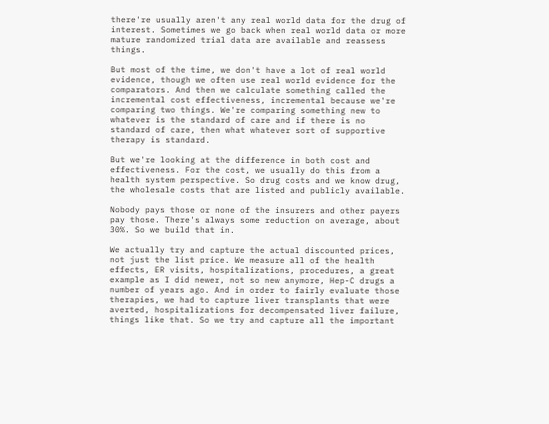there're usually aren't any real world data for the drug of interest. Sometimes we go back when real world data or more mature randomized trial data are available and reassess things.

But most of the time, we don't have a lot of real world evidence, though we often use real world evidence for the comparators. And then we calculate something called the incremental cost effectiveness, incremental because we're comparing two things. We're comparing something new to whatever is the standard of care and if there is no standard of care, then what whatever sort of supportive therapy is standard.

But we're looking at the difference in both cost and effectiveness. For the cost, we usually do this from a health system perspective. So drug costs and we know drug, the wholesale costs that are listed and publicly available.

Nobody pays those or none of the insurers and other payers pay those. There's always some reduction on average, about 30%. So we build that in.

We actually try and capture the actual discounted prices, not just the list price. We measure all of the health effects, ER visits, hospitalizations, procedures, a great example as I did newer, not so new anymore, Hep-C drugs a number of years ago. And in order to fairly evaluate those therapies, we had to capture liver transplants that were averted, hospitalizations for decompensated liver failure, things like that. So we try and capture all the important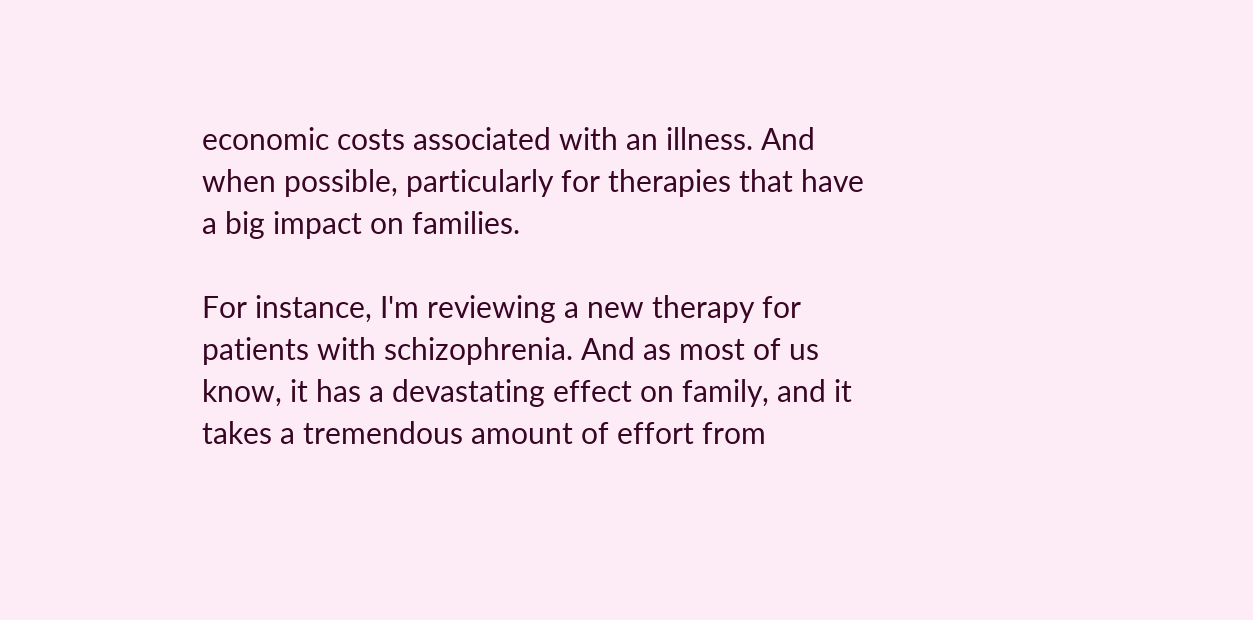economic costs associated with an illness. And when possible, particularly for therapies that have a big impact on families.

For instance, I'm reviewing a new therapy for patients with schizophrenia. And as most of us know, it has a devastating effect on family, and it takes a tremendous amount of effort from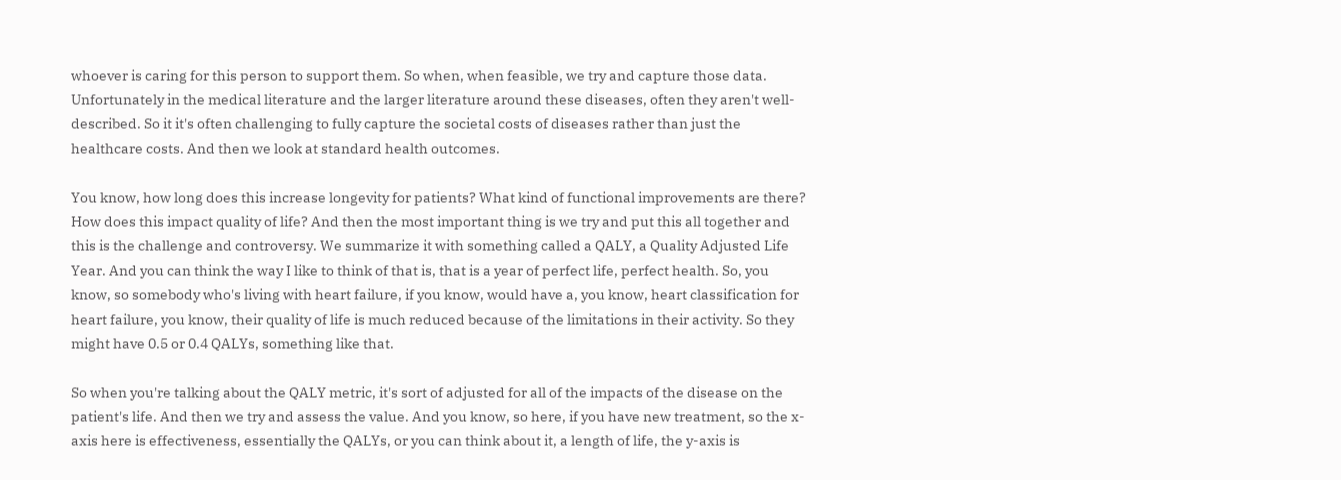whoever is caring for this person to support them. So when, when feasible, we try and capture those data. Unfortunately in the medical literature and the larger literature around these diseases, often they aren't well-described. So it it's often challenging to fully capture the societal costs of diseases rather than just the healthcare costs. And then we look at standard health outcomes.

You know, how long does this increase longevity for patients? What kind of functional improvements are there? How does this impact quality of life? And then the most important thing is we try and put this all together and this is the challenge and controversy. We summarize it with something called a QALY, a Quality Adjusted Life Year. And you can think the way I like to think of that is, that is a year of perfect life, perfect health. So, you know, so somebody who's living with heart failure, if you know, would have a, you know, heart classification for heart failure, you know, their quality of life is much reduced because of the limitations in their activity. So they might have 0.5 or 0.4 QALYs, something like that.

So when you're talking about the QALY metric, it's sort of adjusted for all of the impacts of the disease on the patient's life. And then we try and assess the value. And you know, so here, if you have new treatment, so the x-axis here is effectiveness, essentially the QALYs, or you can think about it, a length of life, the y-axis is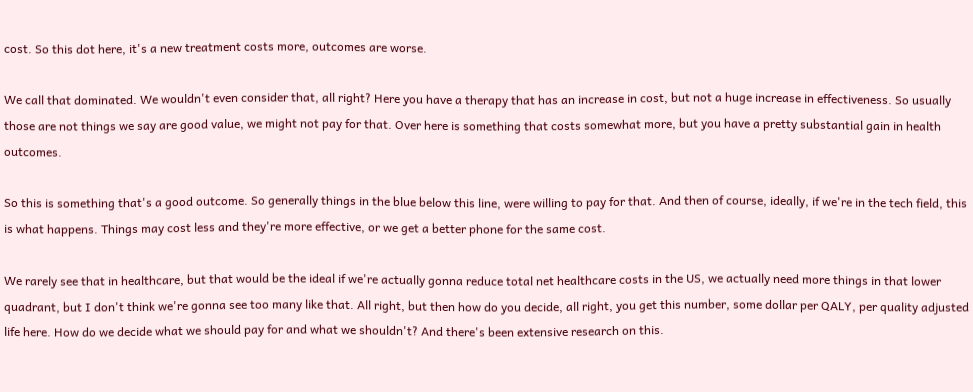cost. So this dot here, it's a new treatment costs more, outcomes are worse.

We call that dominated. We wouldn't even consider that, all right? Here you have a therapy that has an increase in cost, but not a huge increase in effectiveness. So usually those are not things we say are good value, we might not pay for that. Over here is something that costs somewhat more, but you have a pretty substantial gain in health outcomes.

So this is something that's a good outcome. So generally things in the blue below this line, were willing to pay for that. And then of course, ideally, if we're in the tech field, this is what happens. Things may cost less and they're more effective, or we get a better phone for the same cost.

We rarely see that in healthcare, but that would be the ideal if we're actually gonna reduce total net healthcare costs in the US, we actually need more things in that lower quadrant, but I don't think we're gonna see too many like that. All right, but then how do you decide, all right, you get this number, some dollar per QALY, per quality adjusted life here. How do we decide what we should pay for and what we shouldn't? And there's been extensive research on this.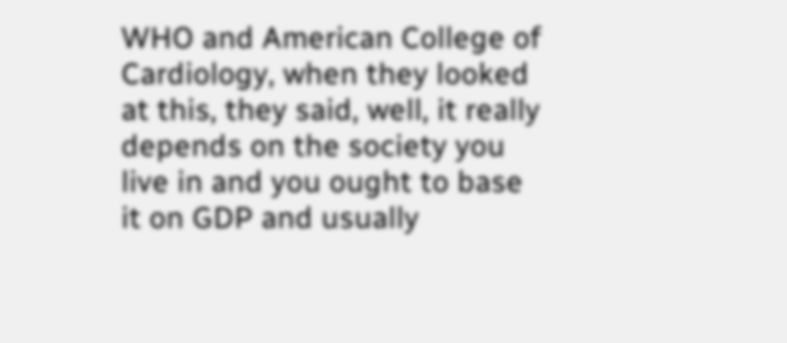WHO and American College of Cardiology, when they looked at this, they said, well, it really depends on the society you live in and you ought to base it on GDP and usually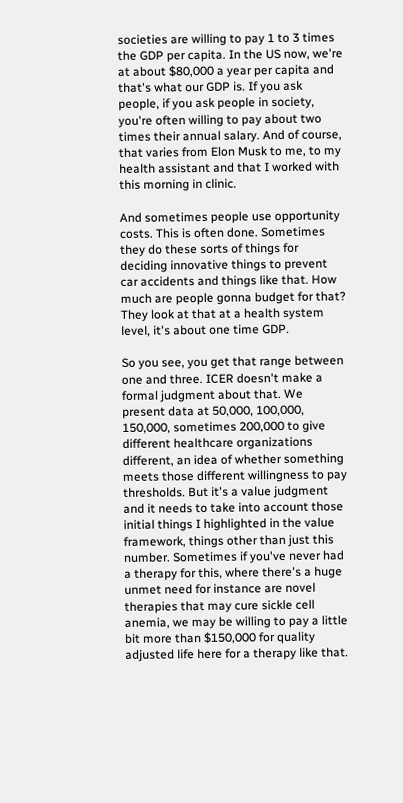societies are willing to pay 1 to 3 times the GDP per capita. In the US now, we're at about $80,000 a year per capita and that's what our GDP is. If you ask people, if you ask people in society, you're often willing to pay about two times their annual salary. And of course, that varies from Elon Musk to me, to my health assistant and that I worked with this morning in clinic.

And sometimes people use opportunity costs. This is often done. Sometimes they do these sorts of things for deciding innovative things to prevent car accidents and things like that. How much are people gonna budget for that? They look at that at a health system level, it's about one time GDP.

So you see, you get that range between one and three. ICER doesn't make a formal judgment about that. We present data at 50,000, 100,000, 150,000, sometimes 200,000 to give different healthcare organizations different, an idea of whether something meets those different willingness to pay thresholds. But it's a value judgment and it needs to take into account those initial things I highlighted in the value framework, things other than just this number. Sometimes if you've never had a therapy for this, where there's a huge unmet need for instance are novel therapies that may cure sickle cell anemia, we may be willing to pay a little bit more than $150,000 for quality adjusted life here for a therapy like that.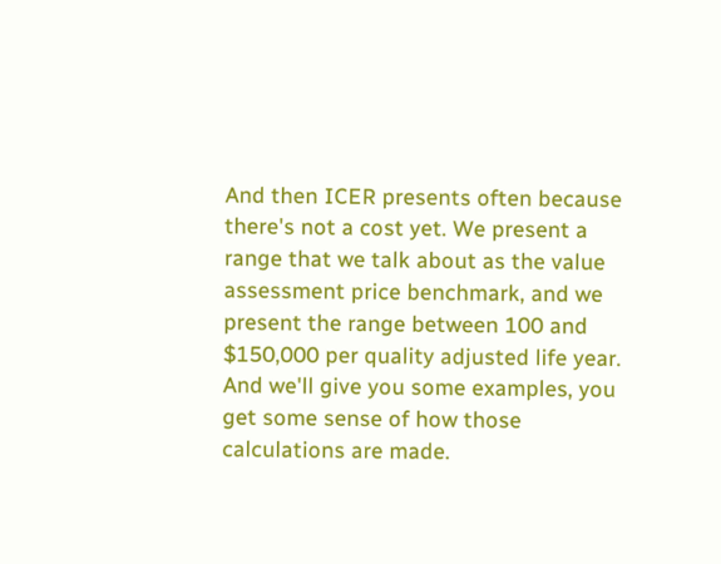And then ICER presents often because there's not a cost yet. We present a range that we talk about as the value assessment price benchmark, and we present the range between 100 and $150,000 per quality adjusted life year. And we'll give you some examples, you get some sense of how those calculations are made.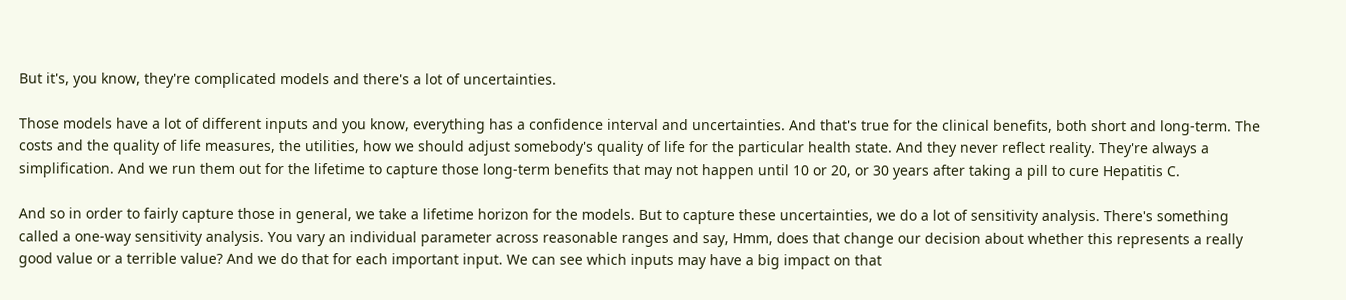But it's, you know, they're complicated models and there's a lot of uncertainties.

Those models have a lot of different inputs and you know, everything has a confidence interval and uncertainties. And that's true for the clinical benefits, both short and long-term. The costs and the quality of life measures, the utilities, how we should adjust somebody's quality of life for the particular health state. And they never reflect reality. They're always a simplification. And we run them out for the lifetime to capture those long-term benefits that may not happen until 10 or 20, or 30 years after taking a pill to cure Hepatitis C.

And so in order to fairly capture those in general, we take a lifetime horizon for the models. But to capture these uncertainties, we do a lot of sensitivity analysis. There's something called a one-way sensitivity analysis. You vary an individual parameter across reasonable ranges and say, Hmm, does that change our decision about whether this represents a really good value or a terrible value? And we do that for each important input. We can see which inputs may have a big impact on that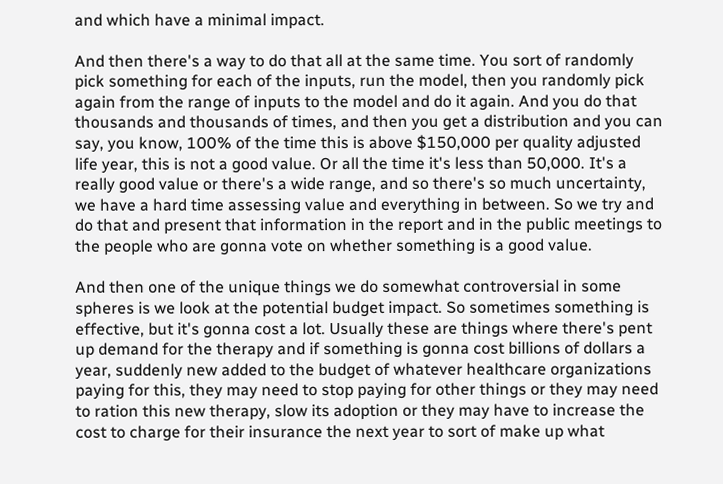and which have a minimal impact.

And then there's a way to do that all at the same time. You sort of randomly pick something for each of the inputs, run the model, then you randomly pick again from the range of inputs to the model and do it again. And you do that thousands and thousands of times, and then you get a distribution and you can say, you know, 100% of the time this is above $150,000 per quality adjusted life year, this is not a good value. Or all the time it's less than 50,000. It's a really good value or there's a wide range, and so there's so much uncertainty, we have a hard time assessing value and everything in between. So we try and do that and present that information in the report and in the public meetings to the people who are gonna vote on whether something is a good value.

And then one of the unique things we do somewhat controversial in some spheres is we look at the potential budget impact. So sometimes something is effective, but it's gonna cost a lot. Usually these are things where there's pent up demand for the therapy and if something is gonna cost billions of dollars a year, suddenly new added to the budget of whatever healthcare organizations paying for this, they may need to stop paying for other things or they may need to ration this new therapy, slow its adoption or they may have to increase the cost to charge for their insurance the next year to sort of make up what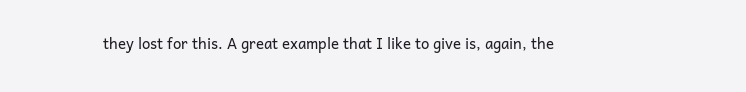they lost for this. A great example that I like to give is, again, the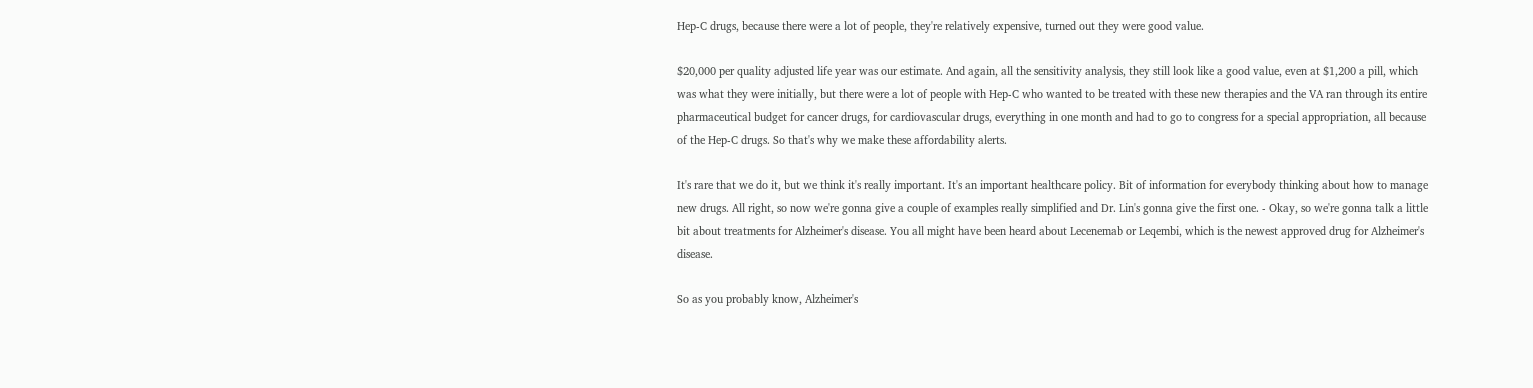Hep-C drugs, because there were a lot of people, they're relatively expensive, turned out they were good value.

$20,000 per quality adjusted life year was our estimate. And again, all the sensitivity analysis, they still look like a good value, even at $1,200 a pill, which was what they were initially, but there were a lot of people with Hep-C who wanted to be treated with these new therapies and the VA ran through its entire pharmaceutical budget for cancer drugs, for cardiovascular drugs, everything in one month and had to go to congress for a special appropriation, all because of the Hep-C drugs. So that's why we make these affordability alerts.

It's rare that we do it, but we think it's really important. It's an important healthcare policy. Bit of information for everybody thinking about how to manage new drugs. All right, so now we're gonna give a couple of examples really simplified and Dr. Lin's gonna give the first one. - Okay, so we're gonna talk a little bit about treatments for Alzheimer's disease. You all might have been heard about Lecenemab or Leqembi, which is the newest approved drug for Alzheimer's disease.

So as you probably know, Alzheimer's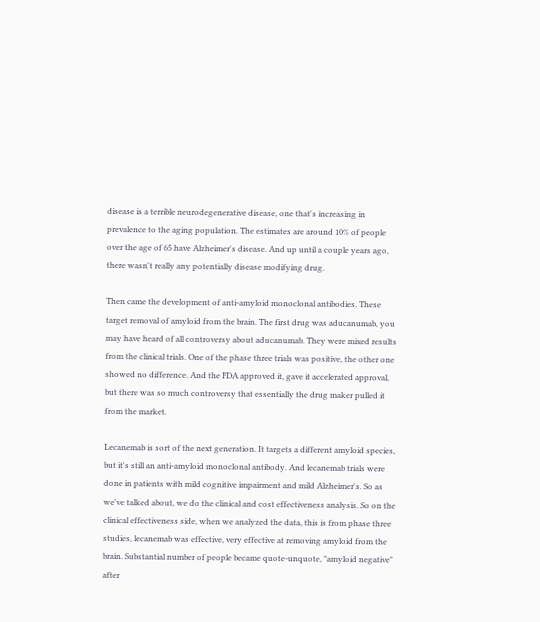disease is a terrible neurodegenerative disease, one that's increasing in prevalence to the aging population. The estimates are around 10% of people over the age of 65 have Alzheimer's disease. And up until a couple years ago, there wasn't really any potentially disease modifying drug.

Then came the development of anti-amyloid monoclonal antibodies. These target removal of amyloid from the brain. The first drug was aducanumab, you may have heard of all controversy about aducanumab. They were mixed results from the clinical trials. One of the phase three trials was positive, the other one showed no difference. And the FDA approved it, gave it accelerated approval, but there was so much controversy that essentially the drug maker pulled it from the market.

Lecanemab is sort of the next generation. It targets a different amyloid species, but it's still an anti-amyloid monoclonal antibody. And lecanemab trials were done in patients with mild cognitive impairment and mild Alzheimer's. So as we've talked about, we do the clinical and cost effectiveness analysis. So on the clinical effectiveness side, when we analyzed the data, this is from phase three studies, lecanemab was effective, very effective at removing amyloid from the brain. Substantial number of people became quote-unquote, "amyloid negative" after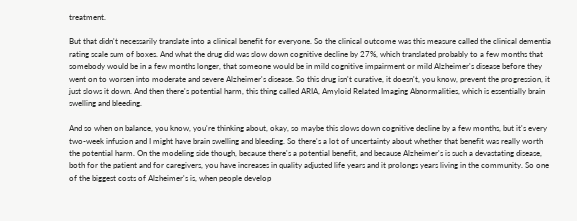treatment.

But that didn't necessarily translate into a clinical benefit for everyone. So the clinical outcome was this measure called the clinical dementia rating scale sum of boxes. And what the drug did was slow down cognitive decline by 27%, which translated probably to a few months that somebody would be in a few months longer, that someone would be in mild cognitive impairment or mild Alzheimer's disease before they went on to worsen into moderate and severe Alzheimer's disease. So this drug isn't curative, it doesn't, you know, prevent the progression, it just slows it down. And then there's potential harm, this thing called ARIA, Amyloid Related Imaging Abnormalities, which is essentially brain swelling and bleeding.

And so when on balance, you know, you're thinking about, okay, so maybe this slows down cognitive decline by a few months, but it's every two-week infusion and I might have brain swelling and bleeding. So there's a lot of uncertainty about whether that benefit was really worth the potential harm. On the modeling side though, because there's a potential benefit, and because Alzheimer's is such a devastating disease, both for the patient and for caregivers, you have increases in quality adjusted life years and it prolongs years living in the community. So one of the biggest costs of Alzheimer's is, when people develop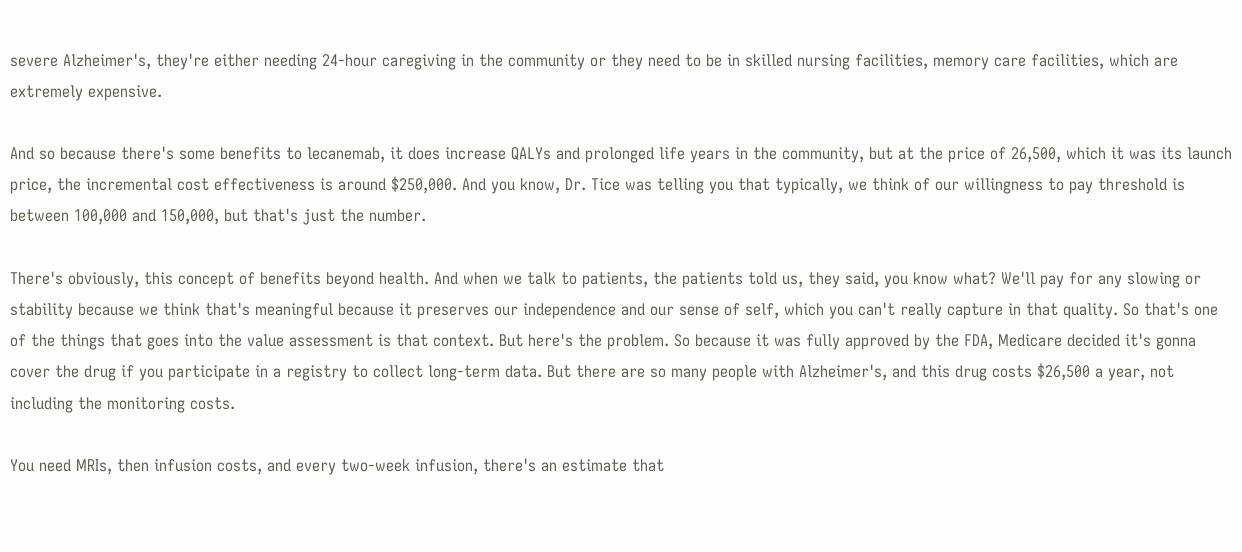severe Alzheimer's, they're either needing 24-hour caregiving in the community or they need to be in skilled nursing facilities, memory care facilities, which are extremely expensive.

And so because there's some benefits to lecanemab, it does increase QALYs and prolonged life years in the community, but at the price of 26,500, which it was its launch price, the incremental cost effectiveness is around $250,000. And you know, Dr. Tice was telling you that typically, we think of our willingness to pay threshold is between 100,000 and 150,000, but that's just the number.

There's obviously, this concept of benefits beyond health. And when we talk to patients, the patients told us, they said, you know what? We'll pay for any slowing or stability because we think that's meaningful because it preserves our independence and our sense of self, which you can't really capture in that quality. So that's one of the things that goes into the value assessment is that context. But here's the problem. So because it was fully approved by the FDA, Medicare decided it's gonna cover the drug if you participate in a registry to collect long-term data. But there are so many people with Alzheimer's, and this drug costs $26,500 a year, not including the monitoring costs.

You need MRIs, then infusion costs, and every two-week infusion, there's an estimate that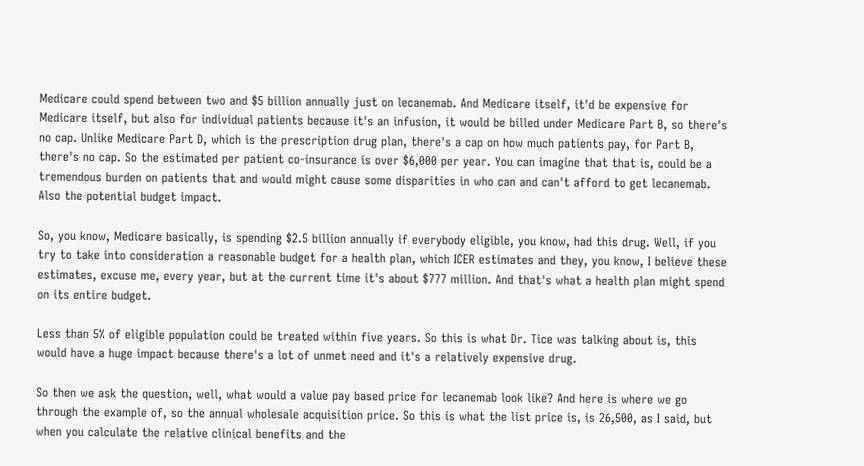Medicare could spend between two and $5 billion annually just on lecanemab. And Medicare itself, it'd be expensive for Medicare itself, but also for individual patients because it's an infusion, it would be billed under Medicare Part B, so there's no cap. Unlike Medicare Part D, which is the prescription drug plan, there's a cap on how much patients pay, for Part B, there's no cap. So the estimated per patient co-insurance is over $6,000 per year. You can imagine that that is, could be a tremendous burden on patients that and would might cause some disparities in who can and can't afford to get lecanemab. Also the potential budget impact.

So, you know, Medicare basically, is spending $2.5 billion annually if everybody eligible, you know, had this drug. Well, if you try to take into consideration a reasonable budget for a health plan, which ICER estimates and they, you know, I believe these estimates, excuse me, every year, but at the current time it's about $777 million. And that's what a health plan might spend on its entire budget.

Less than 5% of eligible population could be treated within five years. So this is what Dr. Tice was talking about is, this would have a huge impact because there's a lot of unmet need and it's a relatively expensive drug.

So then we ask the question, well, what would a value pay based price for lecanemab look like? And here is where we go through the example of, so the annual wholesale acquisition price. So this is what the list price is, is 26,500, as I said, but when you calculate the relative clinical benefits and the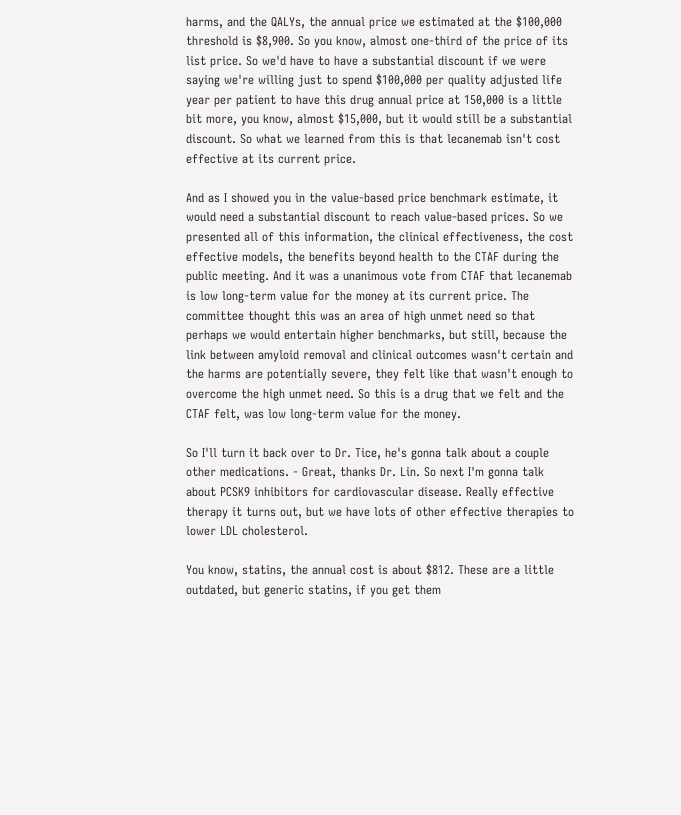harms, and the QALYs, the annual price we estimated at the $100,000 threshold is $8,900. So you know, almost one-third of the price of its list price. So we'd have to have a substantial discount if we were saying we're willing just to spend $100,000 per quality adjusted life year per patient to have this drug annual price at 150,000 is a little bit more, you know, almost $15,000, but it would still be a substantial discount. So what we learned from this is that lecanemab isn't cost effective at its current price.

And as I showed you in the value-based price benchmark estimate, it would need a substantial discount to reach value-based prices. So we presented all of this information, the clinical effectiveness, the cost effective models, the benefits beyond health to the CTAF during the public meeting. And it was a unanimous vote from CTAF that lecanemab is low long-term value for the money at its current price. The committee thought this was an area of high unmet need so that perhaps we would entertain higher benchmarks, but still, because the link between amyloid removal and clinical outcomes wasn't certain and the harms are potentially severe, they felt like that wasn't enough to overcome the high unmet need. So this is a drug that we felt and the CTAF felt, was low long-term value for the money.

So I'll turn it back over to Dr. Tice, he's gonna talk about a couple other medications. - Great, thanks Dr. Lin. So next I'm gonna talk about PCSK9 inhibitors for cardiovascular disease. Really effective therapy it turns out, but we have lots of other effective therapies to lower LDL cholesterol.

You know, statins, the annual cost is about $812. These are a little outdated, but generic statins, if you get them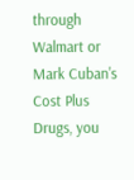through Walmart or Mark Cuban's Cost Plus Drugs, you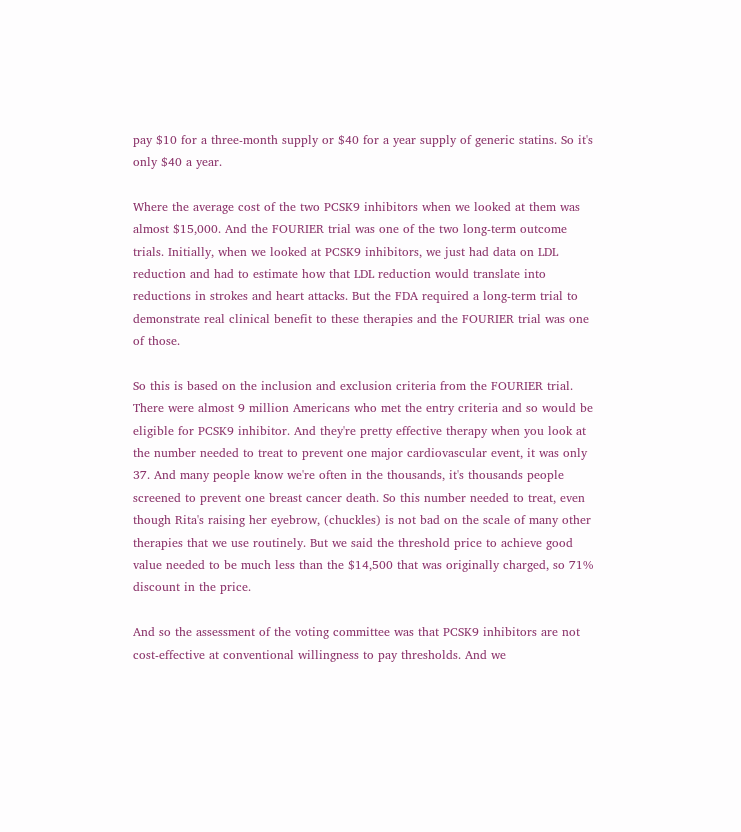pay $10 for a three-month supply or $40 for a year supply of generic statins. So it's only $40 a year.

Where the average cost of the two PCSK9 inhibitors when we looked at them was almost $15,000. And the FOURIER trial was one of the two long-term outcome trials. Initially, when we looked at PCSK9 inhibitors, we just had data on LDL reduction and had to estimate how that LDL reduction would translate into reductions in strokes and heart attacks. But the FDA required a long-term trial to demonstrate real clinical benefit to these therapies and the FOURIER trial was one of those.

So this is based on the inclusion and exclusion criteria from the FOURIER trial. There were almost 9 million Americans who met the entry criteria and so would be eligible for PCSK9 inhibitor. And they're pretty effective therapy when you look at the number needed to treat to prevent one major cardiovascular event, it was only 37. And many people know we're often in the thousands, it's thousands people screened to prevent one breast cancer death. So this number needed to treat, even though Rita's raising her eyebrow, (chuckles) is not bad on the scale of many other therapies that we use routinely. But we said the threshold price to achieve good value needed to be much less than the $14,500 that was originally charged, so 71% discount in the price.

And so the assessment of the voting committee was that PCSK9 inhibitors are not cost-effective at conventional willingness to pay thresholds. And we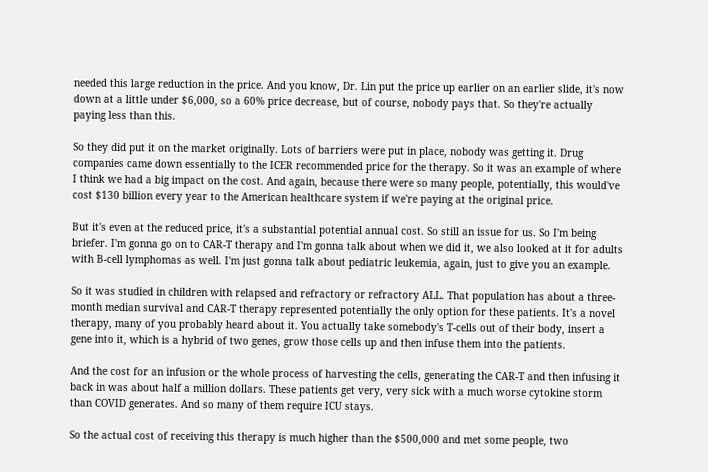needed this large reduction in the price. And you know, Dr. Lin put the price up earlier on an earlier slide, it's now down at a little under $6,000, so a 60% price decrease, but of course, nobody pays that. So they're actually paying less than this.

So they did put it on the market originally. Lots of barriers were put in place, nobody was getting it. Drug companies came down essentially to the ICER recommended price for the therapy. So it was an example of where I think we had a big impact on the cost. And again, because there were so many people, potentially, this would've cost $130 billion every year to the American healthcare system if we're paying at the original price.

But it's even at the reduced price, it's a substantial potential annual cost. So still an issue for us. So I'm being briefer. I'm gonna go on to CAR-T therapy and I'm gonna talk about when we did it, we also looked at it for adults with B-cell lymphomas as well. I'm just gonna talk about pediatric leukemia, again, just to give you an example.

So it was studied in children with relapsed and refractory or refractory ALL. That population has about a three-month median survival and CAR-T therapy represented potentially the only option for these patients. It's a novel therapy, many of you probably heard about it. You actually take somebody's T-cells out of their body, insert a gene into it, which is a hybrid of two genes, grow those cells up and then infuse them into the patients.

And the cost for an infusion or the whole process of harvesting the cells, generating the CAR-T and then infusing it back in was about half a million dollars. These patients get very, very sick with a much worse cytokine storm than COVID generates. And so many of them require ICU stays.

So the actual cost of receiving this therapy is much higher than the $500,000 and met some people, two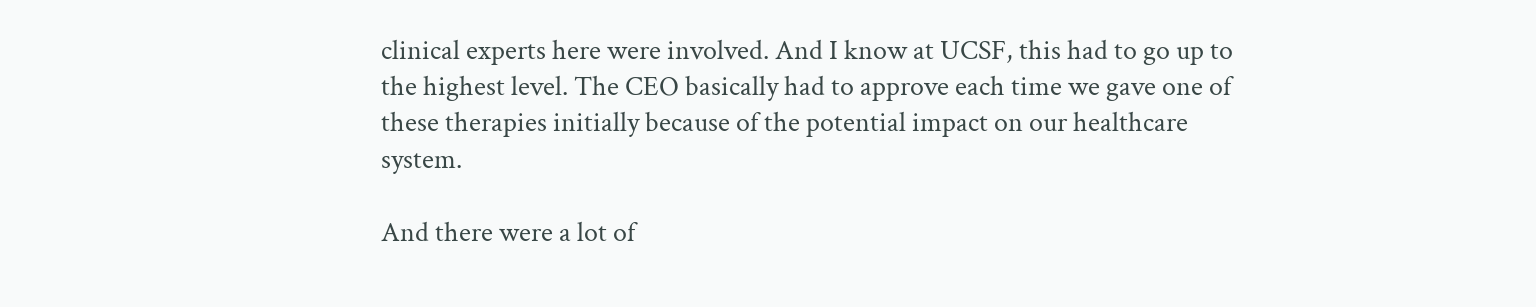clinical experts here were involved. And I know at UCSF, this had to go up to the highest level. The CEO basically had to approve each time we gave one of these therapies initially because of the potential impact on our healthcare system.

And there were a lot of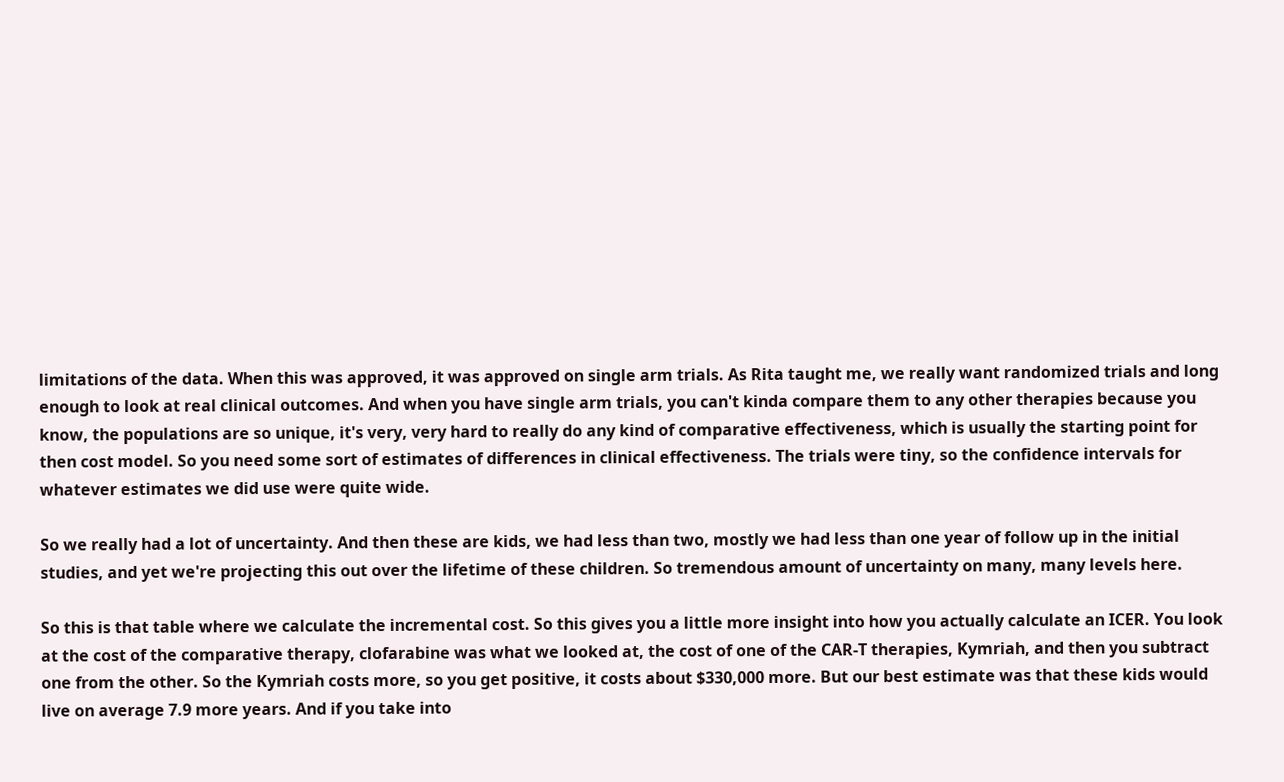limitations of the data. When this was approved, it was approved on single arm trials. As Rita taught me, we really want randomized trials and long enough to look at real clinical outcomes. And when you have single arm trials, you can't kinda compare them to any other therapies because you know, the populations are so unique, it's very, very hard to really do any kind of comparative effectiveness, which is usually the starting point for then cost model. So you need some sort of estimates of differences in clinical effectiveness. The trials were tiny, so the confidence intervals for whatever estimates we did use were quite wide.

So we really had a lot of uncertainty. And then these are kids, we had less than two, mostly we had less than one year of follow up in the initial studies, and yet we're projecting this out over the lifetime of these children. So tremendous amount of uncertainty on many, many levels here.

So this is that table where we calculate the incremental cost. So this gives you a little more insight into how you actually calculate an ICER. You look at the cost of the comparative therapy, clofarabine was what we looked at, the cost of one of the CAR-T therapies, Kymriah, and then you subtract one from the other. So the Kymriah costs more, so you get positive, it costs about $330,000 more. But our best estimate was that these kids would live on average 7.9 more years. And if you take into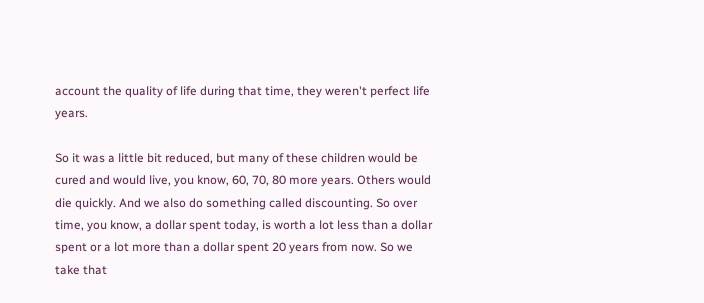account the quality of life during that time, they weren't perfect life years.

So it was a little bit reduced, but many of these children would be cured and would live, you know, 60, 70, 80 more years. Others would die quickly. And we also do something called discounting. So over time, you know, a dollar spent today, is worth a lot less than a dollar spent or a lot more than a dollar spent 20 years from now. So we take that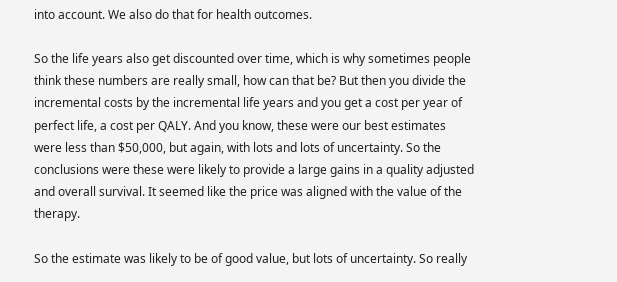into account. We also do that for health outcomes.

So the life years also get discounted over time, which is why sometimes people think these numbers are really small, how can that be? But then you divide the incremental costs by the incremental life years and you get a cost per year of perfect life, a cost per QALY. And you know, these were our best estimates were less than $50,000, but again, with lots and lots of uncertainty. So the conclusions were these were likely to provide a large gains in a quality adjusted and overall survival. It seemed like the price was aligned with the value of the therapy.

So the estimate was likely to be of good value, but lots of uncertainty. So really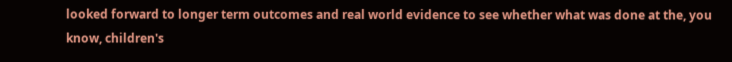looked forward to longer term outcomes and real world evidence to see whether what was done at the, you know, children's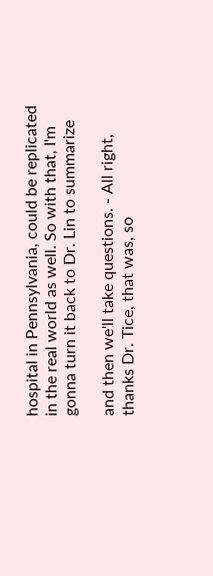hospital in Pennsylvania, could be replicated in the real world as well. So with that, I'm gonna turn it back to Dr. Lin to summarize

and then we'll take questions. - All right, thanks Dr. Tice, that was, so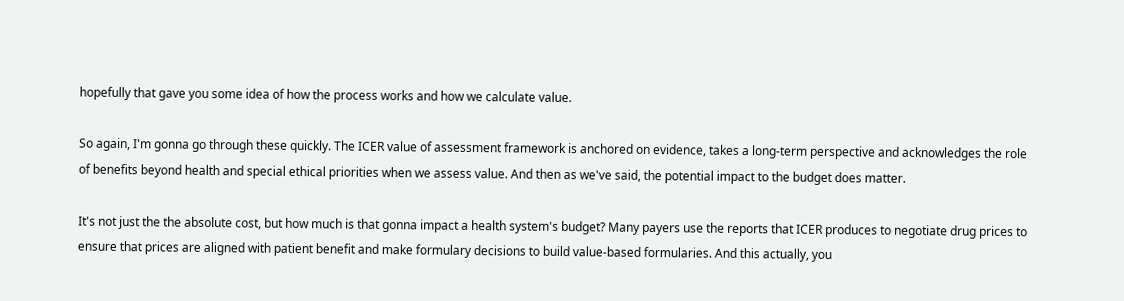hopefully that gave you some idea of how the process works and how we calculate value.

So again, I'm gonna go through these quickly. The ICER value of assessment framework is anchored on evidence, takes a long-term perspective and acknowledges the role of benefits beyond health and special ethical priorities when we assess value. And then as we've said, the potential impact to the budget does matter.

It's not just the the absolute cost, but how much is that gonna impact a health system's budget? Many payers use the reports that ICER produces to negotiate drug prices to ensure that prices are aligned with patient benefit and make formulary decisions to build value-based formularies. And this actually, you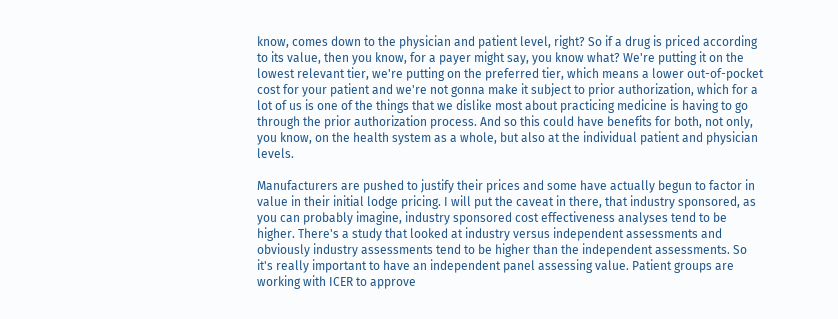know, comes down to the physician and patient level, right? So if a drug is priced according to its value, then you know, for a payer might say, you know what? We're putting it on the lowest relevant tier, we're putting on the preferred tier, which means a lower out-of-pocket cost for your patient and we're not gonna make it subject to prior authorization, which for a lot of us is one of the things that we dislike most about practicing medicine is having to go through the prior authorization process. And so this could have benefits for both, not only, you know, on the health system as a whole, but also at the individual patient and physician levels.

Manufacturers are pushed to justify their prices and some have actually begun to factor in value in their initial lodge pricing. I will put the caveat in there, that industry sponsored, as you can probably imagine, industry sponsored cost effectiveness analyses tend to be higher. There's a study that looked at industry versus independent assessments and obviously industry assessments tend to be higher than the independent assessments. So it's really important to have an independent panel assessing value. Patient groups are working with ICER to approve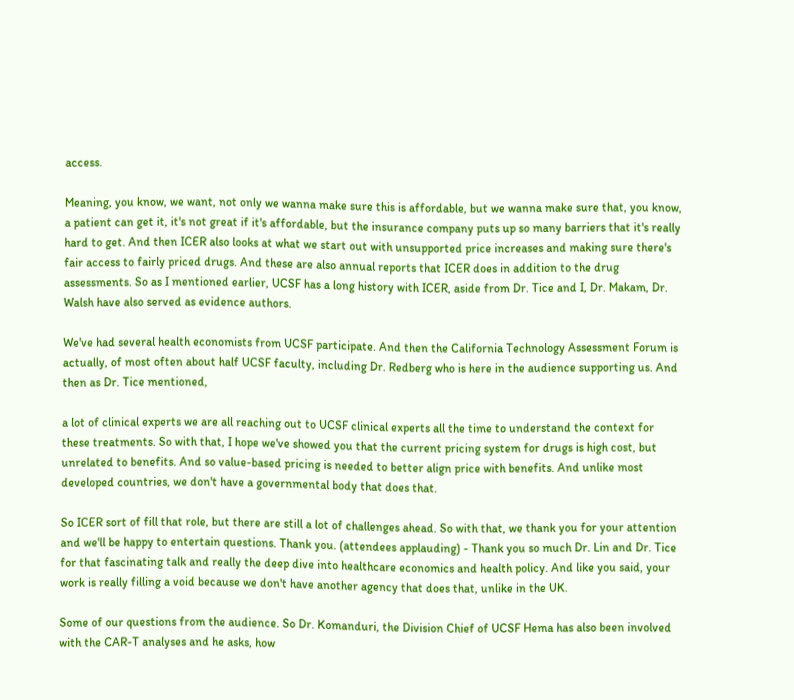access.

Meaning, you know, we want, not only we wanna make sure this is affordable, but we wanna make sure that, you know, a patient can get it, it's not great if it's affordable, but the insurance company puts up so many barriers that it's really hard to get. And then ICER also looks at what we start out with unsupported price increases and making sure there's fair access to fairly priced drugs. And these are also annual reports that ICER does in addition to the drug assessments. So as I mentioned earlier, UCSF has a long history with ICER, aside from Dr. Tice and I, Dr. Makam, Dr. Walsh have also served as evidence authors.

We've had several health economists from UCSF participate. And then the California Technology Assessment Forum is actually, of most often about half UCSF faculty, including Dr. Redberg who is here in the audience supporting us. And then as Dr. Tice mentioned,

a lot of clinical experts we are all reaching out to UCSF clinical experts all the time to understand the context for these treatments. So with that, I hope we've showed you that the current pricing system for drugs is high cost, but unrelated to benefits. And so value-based pricing is needed to better align price with benefits. And unlike most developed countries, we don't have a governmental body that does that.

So ICER sort of fill that role, but there are still a lot of challenges ahead. So with that, we thank you for your attention and we'll be happy to entertain questions. Thank you. (attendees applauding) - Thank you so much Dr. Lin and Dr. Tice for that fascinating talk and really the deep dive into healthcare economics and health policy. And like you said, your work is really filling a void because we don't have another agency that does that, unlike in the UK.

Some of our questions from the audience. So Dr. Komanduri, the Division Chief of UCSF Hema has also been involved with the CAR-T analyses and he asks, how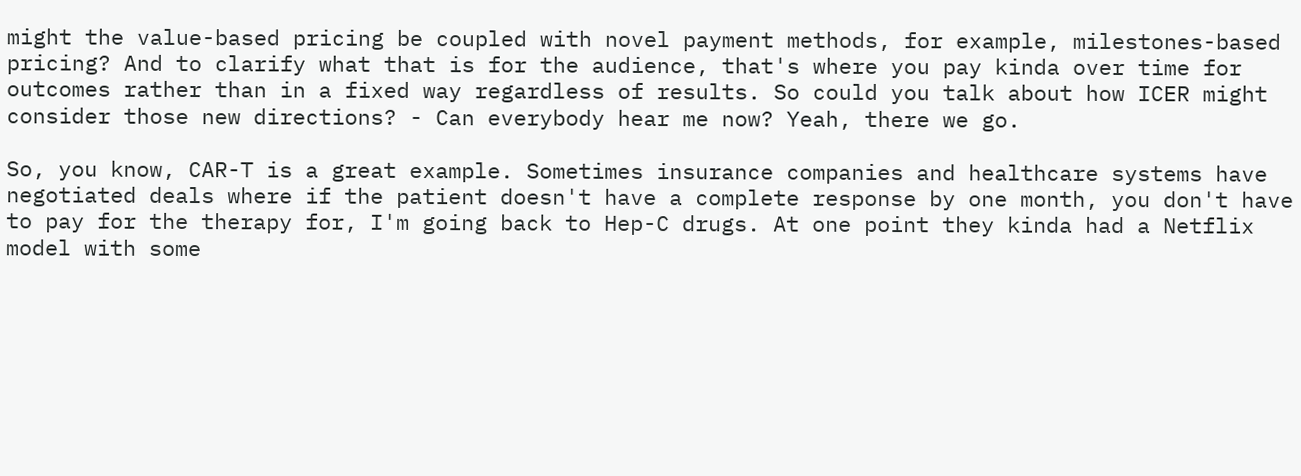might the value-based pricing be coupled with novel payment methods, for example, milestones-based pricing? And to clarify what that is for the audience, that's where you pay kinda over time for outcomes rather than in a fixed way regardless of results. So could you talk about how ICER might consider those new directions? - Can everybody hear me now? Yeah, there we go.

So, you know, CAR-T is a great example. Sometimes insurance companies and healthcare systems have negotiated deals where if the patient doesn't have a complete response by one month, you don't have to pay for the therapy for, I'm going back to Hep-C drugs. At one point they kinda had a Netflix model with some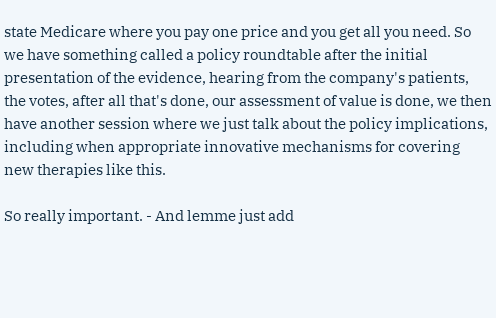state Medicare where you pay one price and you get all you need. So we have something called a policy roundtable after the initial presentation of the evidence, hearing from the company's patients, the votes, after all that's done, our assessment of value is done, we then have another session where we just talk about the policy implications, including when appropriate innovative mechanisms for covering new therapies like this.

So really important. - And lemme just add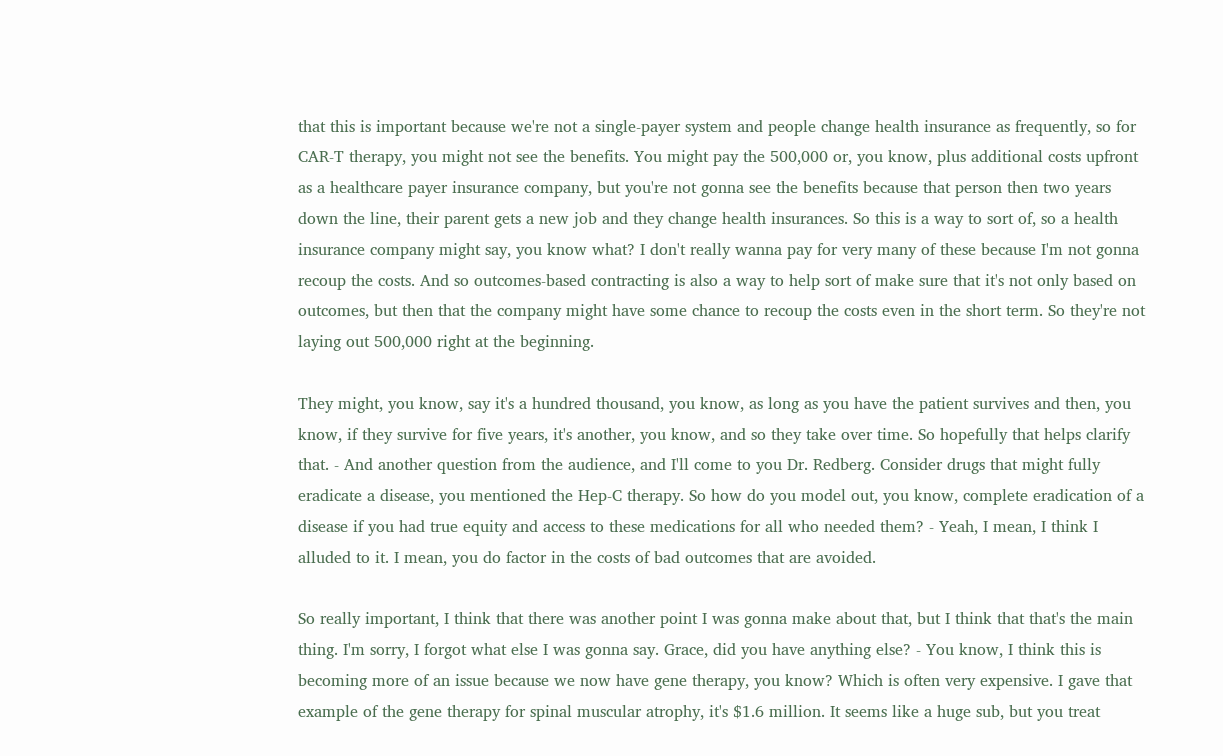that this is important because we're not a single-payer system and people change health insurance as frequently, so for CAR-T therapy, you might not see the benefits. You might pay the 500,000 or, you know, plus additional costs upfront as a healthcare payer insurance company, but you're not gonna see the benefits because that person then two years down the line, their parent gets a new job and they change health insurances. So this is a way to sort of, so a health insurance company might say, you know what? I don't really wanna pay for very many of these because I'm not gonna recoup the costs. And so outcomes-based contracting is also a way to help sort of make sure that it's not only based on outcomes, but then that the company might have some chance to recoup the costs even in the short term. So they're not laying out 500,000 right at the beginning.

They might, you know, say it's a hundred thousand, you know, as long as you have the patient survives and then, you know, if they survive for five years, it's another, you know, and so they take over time. So hopefully that helps clarify that. - And another question from the audience, and I'll come to you Dr. Redberg. Consider drugs that might fully eradicate a disease, you mentioned the Hep-C therapy. So how do you model out, you know, complete eradication of a disease if you had true equity and access to these medications for all who needed them? - Yeah, I mean, I think I alluded to it. I mean, you do factor in the costs of bad outcomes that are avoided.

So really important, I think that there was another point I was gonna make about that, but I think that that's the main thing. I'm sorry, I forgot what else I was gonna say. Grace, did you have anything else? - You know, I think this is becoming more of an issue because we now have gene therapy, you know? Which is often very expensive. I gave that example of the gene therapy for spinal muscular atrophy, it's $1.6 million. It seems like a huge sub, but you treat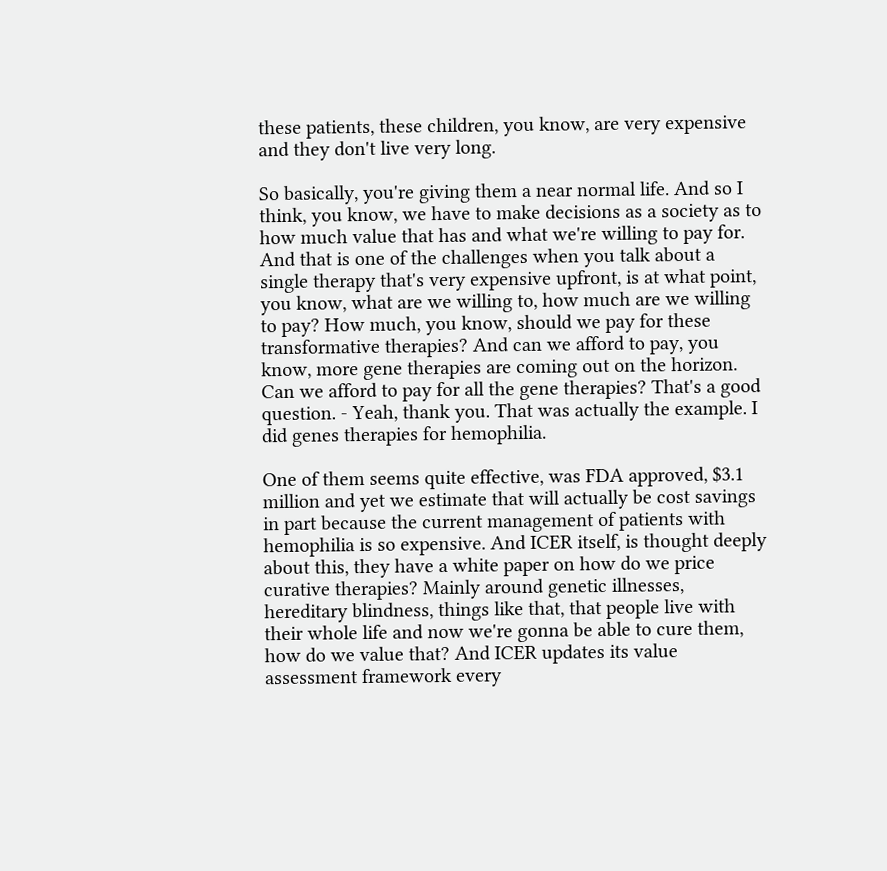these patients, these children, you know, are very expensive and they don't live very long.

So basically, you're giving them a near normal life. And so I think, you know, we have to make decisions as a society as to how much value that has and what we're willing to pay for. And that is one of the challenges when you talk about a single therapy that's very expensive upfront, is at what point, you know, what are we willing to, how much are we willing to pay? How much, you know, should we pay for these transformative therapies? And can we afford to pay, you know, more gene therapies are coming out on the horizon. Can we afford to pay for all the gene therapies? That's a good question. - Yeah, thank you. That was actually the example. I did genes therapies for hemophilia.

One of them seems quite effective, was FDA approved, $3.1 million and yet we estimate that will actually be cost savings in part because the current management of patients with hemophilia is so expensive. And ICER itself, is thought deeply about this, they have a white paper on how do we price curative therapies? Mainly around genetic illnesses, hereditary blindness, things like that, that people live with their whole life and now we're gonna be able to cure them, how do we value that? And ICER updates its value assessment framework every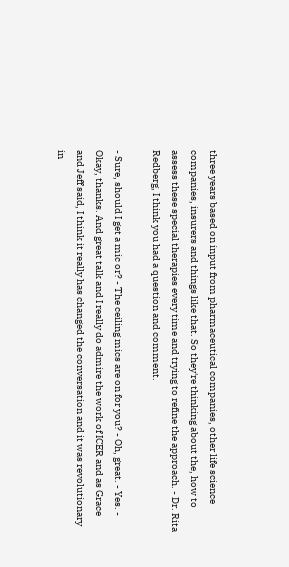three years based on input from pharmaceutical companies, other life science companies, insurers and things like that. So they're thinking about the, how to assess these special therapies every time and trying to refine the approach. - Dr. Rita Redberg, I think you had a question and comment.

- Sure, should I get a mic or? - The ceiling mics are on for you? - Oh, great. - Yes. - Okay, thanks. And great talk and I really do admire the work of ICER and as Grace and Jeff said, I think it really has changed the conversation and it was revolutionary in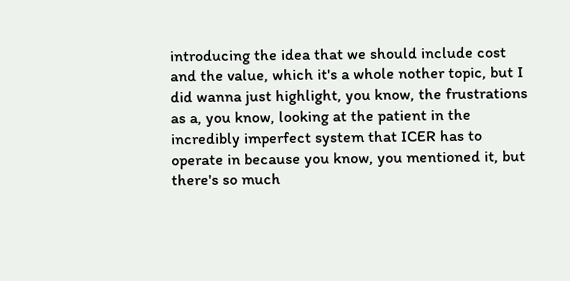introducing the idea that we should include cost and the value, which it's a whole nother topic, but I did wanna just highlight, you know, the frustrations as a, you know, looking at the patient in the incredibly imperfect system that ICER has to operate in because you know, you mentioned it, but there's so much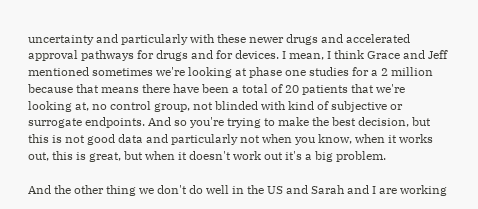uncertainty and particularly with these newer drugs and accelerated approval pathways for drugs and for devices. I mean, I think Grace and Jeff mentioned sometimes we're looking at phase one studies for a 2 million because that means there have been a total of 20 patients that we're looking at, no control group, not blinded with kind of subjective or surrogate endpoints. And so you're trying to make the best decision, but this is not good data and particularly not when you know, when it works out, this is great, but when it doesn't work out it's a big problem.

And the other thing we don't do well in the US and Sarah and I are working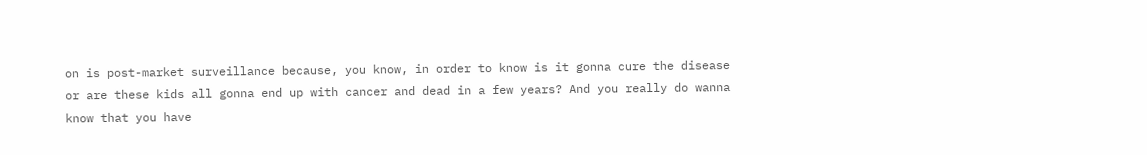on is post-market surveillance because, you know, in order to know is it gonna cure the disease or are these kids all gonna end up with cancer and dead in a few years? And you really do wanna know that you have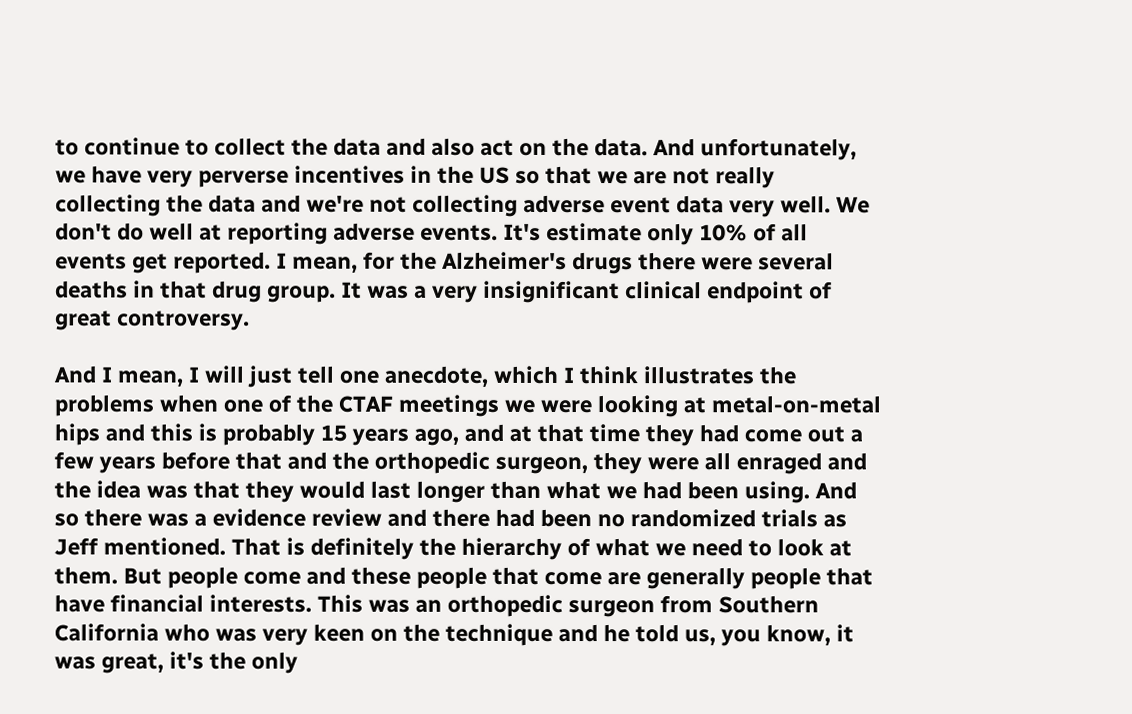to continue to collect the data and also act on the data. And unfortunately, we have very perverse incentives in the US so that we are not really collecting the data and we're not collecting adverse event data very well. We don't do well at reporting adverse events. It's estimate only 10% of all events get reported. I mean, for the Alzheimer's drugs there were several deaths in that drug group. It was a very insignificant clinical endpoint of great controversy.

And I mean, I will just tell one anecdote, which I think illustrates the problems when one of the CTAF meetings we were looking at metal-on-metal hips and this is probably 15 years ago, and at that time they had come out a few years before that and the orthopedic surgeon, they were all enraged and the idea was that they would last longer than what we had been using. And so there was a evidence review and there had been no randomized trials as Jeff mentioned. That is definitely the hierarchy of what we need to look at them. But people come and these people that come are generally people that have financial interests. This was an orthopedic surgeon from Southern California who was very keen on the technique and he told us, you know, it was great, it's the only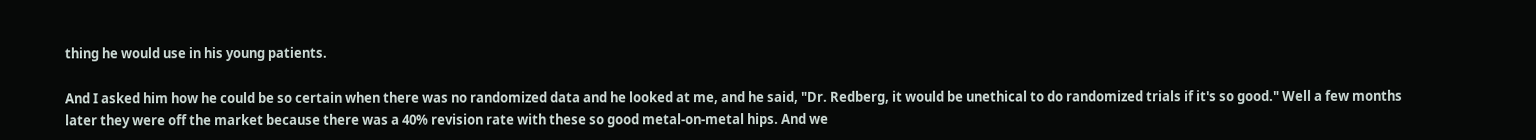thing he would use in his young patients.

And I asked him how he could be so certain when there was no randomized data and he looked at me, and he said, "Dr. Redberg, it would be unethical to do randomized trials if it's so good." Well a few months later they were off the market because there was a 40% revision rate with these so good metal-on-metal hips. And we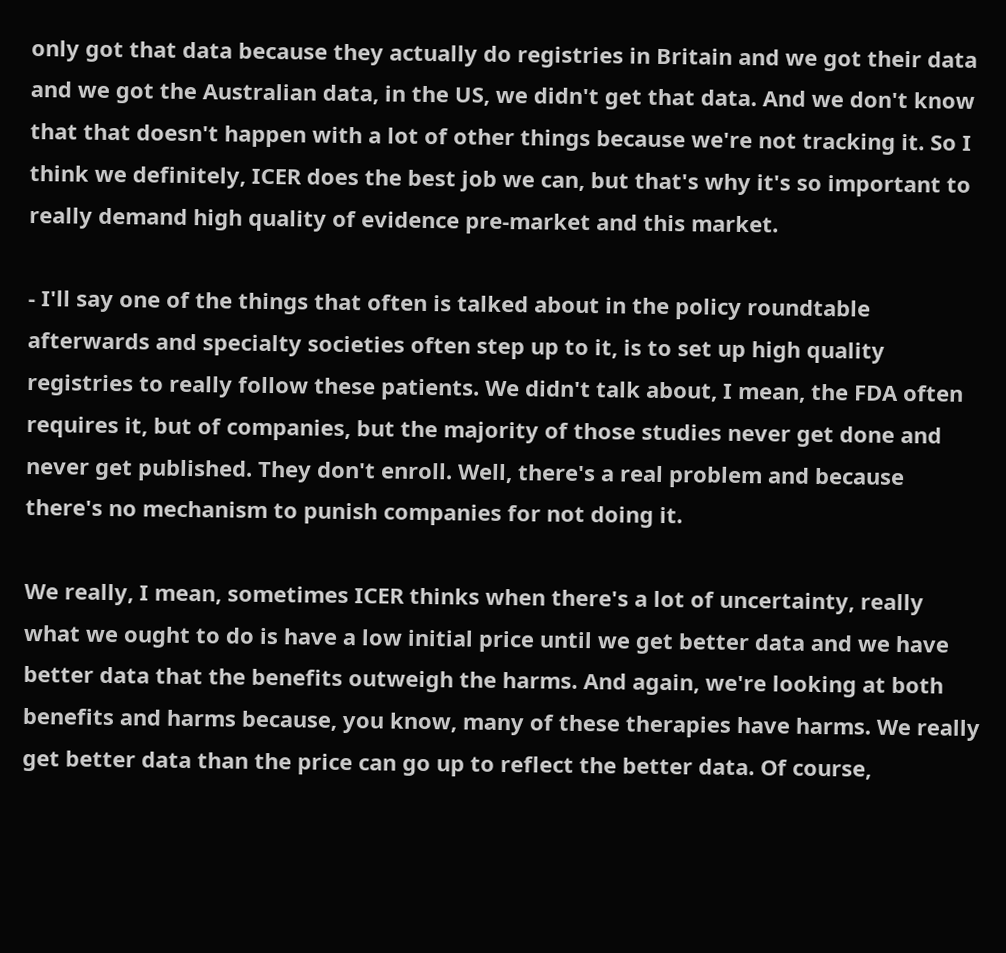only got that data because they actually do registries in Britain and we got their data and we got the Australian data, in the US, we didn't get that data. And we don't know that that doesn't happen with a lot of other things because we're not tracking it. So I think we definitely, ICER does the best job we can, but that's why it's so important to really demand high quality of evidence pre-market and this market.

- I'll say one of the things that often is talked about in the policy roundtable afterwards and specialty societies often step up to it, is to set up high quality registries to really follow these patients. We didn't talk about, I mean, the FDA often requires it, but of companies, but the majority of those studies never get done and never get published. They don't enroll. Well, there's a real problem and because there's no mechanism to punish companies for not doing it.

We really, I mean, sometimes ICER thinks when there's a lot of uncertainty, really what we ought to do is have a low initial price until we get better data and we have better data that the benefits outweigh the harms. And again, we're looking at both benefits and harms because, you know, many of these therapies have harms. We really get better data than the price can go up to reflect the better data. Of course,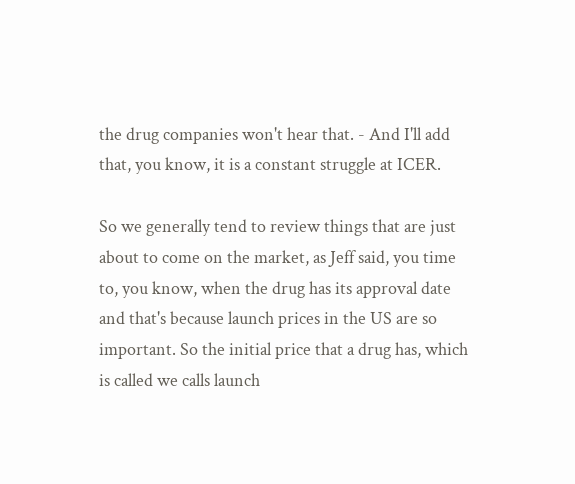the drug companies won't hear that. - And I'll add that, you know, it is a constant struggle at ICER.

So we generally tend to review things that are just about to come on the market, as Jeff said, you time to, you know, when the drug has its approval date and that's because launch prices in the US are so important. So the initial price that a drug has, which is called we calls launch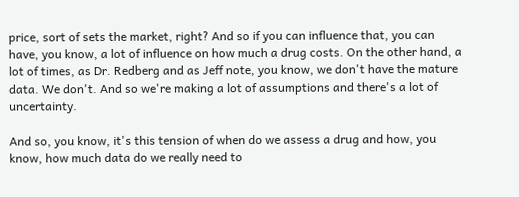price, sort of sets the market, right? And so if you can influence that, you can have, you know, a lot of influence on how much a drug costs. On the other hand, a lot of times, as Dr. Redberg and as Jeff note, you know, we don't have the mature data. We don't. And so we're making a lot of assumptions and there's a lot of uncertainty.

And so, you know, it's this tension of when do we assess a drug and how, you know, how much data do we really need to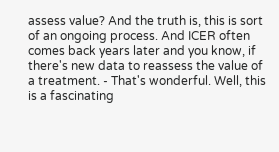assess value? And the truth is, this is sort of an ongoing process. And ICER often comes back years later and you know, if there's new data to reassess the value of a treatment. - That's wonderful. Well, this is a fascinating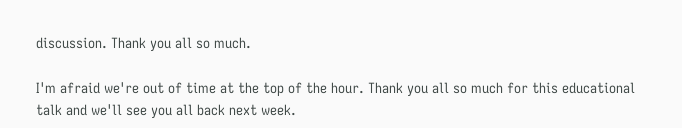discussion. Thank you all so much.

I'm afraid we're out of time at the top of the hour. Thank you all so much for this educational talk and we'll see you all back next week.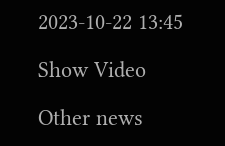2023-10-22 13:45

Show Video

Other news